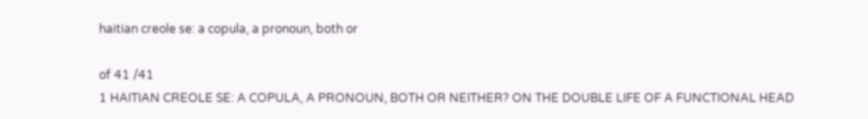haitian creole se: a copula, a pronoun, both or

of 41 /41
1 HAITIAN CREOLE SE: A COPULA, A PRONOUN, BOTH OR NEITHER? ON THE DOUBLE LIFE OF A FUNCTIONAL HEAD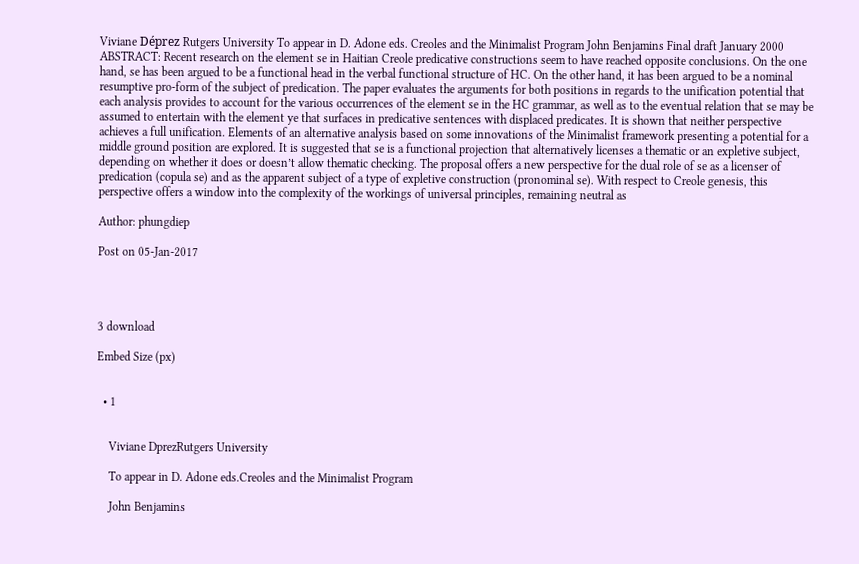Viviane Déprez Rutgers University To appear in D. Adone eds. Creoles and the Minimalist Program John Benjamins Final draft January 2000 ABSTRACT: Recent research on the element se in Haitian Creole predicative constructions seem to have reached opposite conclusions. On the one hand, se has been argued to be a functional head in the verbal functional structure of HC. On the other hand, it has been argued to be a nominal resumptive pro-form of the subject of predication. The paper evaluates the arguments for both positions in regards to the unification potential that each analysis provides to account for the various occurrences of the element se in the HC grammar, as well as to the eventual relation that se may be assumed to entertain with the element ye that surfaces in predicative sentences with displaced predicates. It is shown that neither perspective achieves a full unification. Elements of an alternative analysis based on some innovations of the Minimalist framework presenting a potential for a middle ground position are explored. It is suggested that se is a functional projection that alternatively licenses a thematic or an expletive subject, depending on whether it does or doesn’t allow thematic checking. The proposal offers a new perspective for the dual role of se as a licenser of predication (copula se) and as the apparent subject of a type of expletive construction (pronominal se). With respect to Creole genesis, this perspective offers a window into the complexity of the workings of universal principles, remaining neutral as

Author: phungdiep

Post on 05-Jan-2017




3 download

Embed Size (px)


  • 1


    Viviane DprezRutgers University

    To appear in D. Adone eds.Creoles and the Minimalist Program

    John Benjamins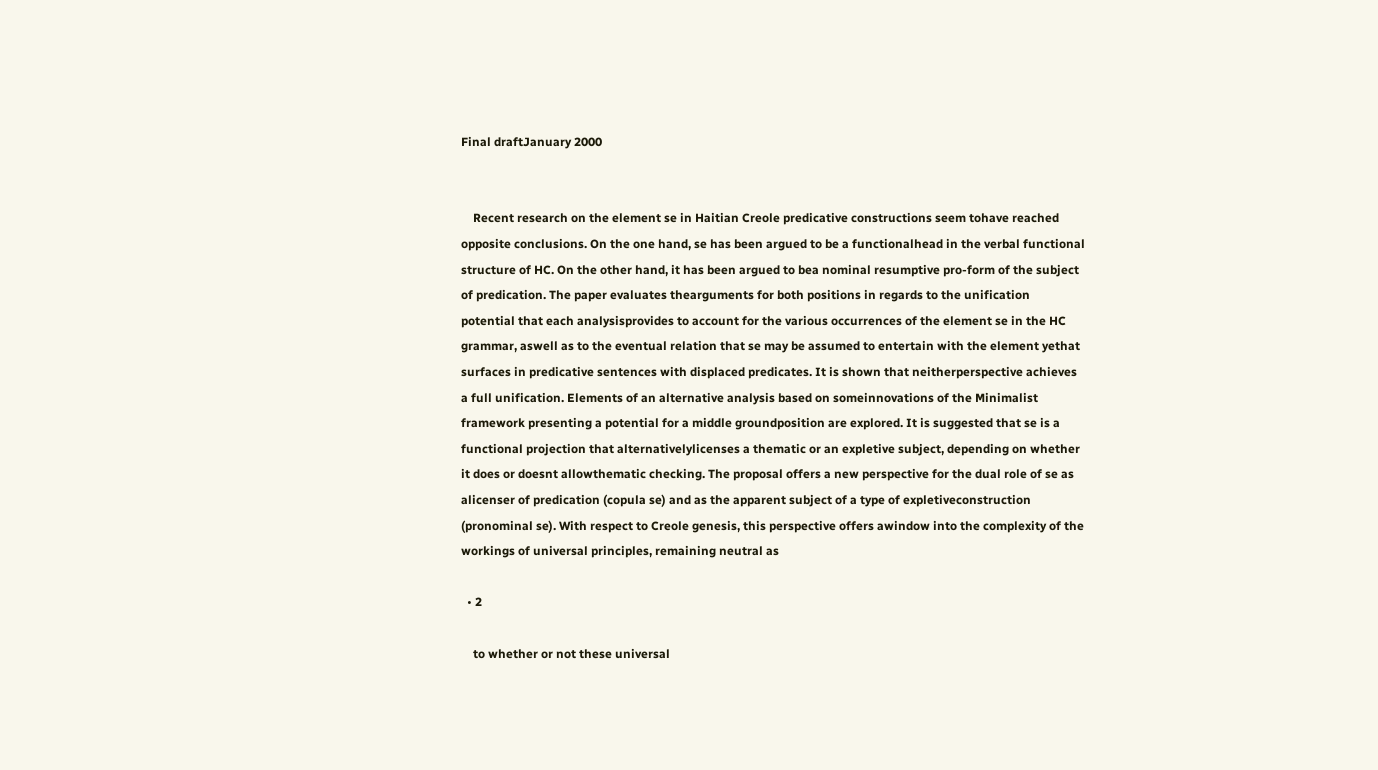Final draftJanuary 2000


    Recent research on the element se in Haitian Creole predicative constructions seem tohave reached opposite conclusions. On the one hand, se has been argued to be a functionalhead in the verbal functional structure of HC. On the other hand, it has been argued to bea nominal resumptive pro-form of the subject of predication. The paper evaluates thearguments for both positions in regards to the unification potential that each analysisprovides to account for the various occurrences of the element se in the HC grammar, aswell as to the eventual relation that se may be assumed to entertain with the element yethat surfaces in predicative sentences with displaced predicates. It is shown that neitherperspective achieves a full unification. Elements of an alternative analysis based on someinnovations of the Minimalist framework presenting a potential for a middle groundposition are explored. It is suggested that se is a functional projection that alternativelylicenses a thematic or an expletive subject, depending on whether it does or doesnt allowthematic checking. The proposal offers a new perspective for the dual role of se as alicenser of predication (copula se) and as the apparent subject of a type of expletiveconstruction (pronominal se). With respect to Creole genesis, this perspective offers awindow into the complexity of the workings of universal principles, remaining neutral as

  • 2

    to whether or not these universal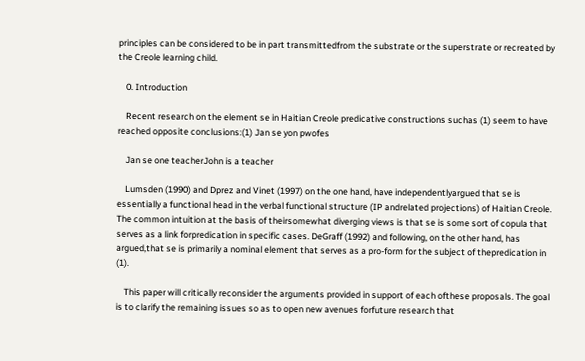principles can be considered to be in part transmittedfrom the substrate or the superstrate or recreated by the Creole learning child.

    0. Introduction

    Recent research on the element se in Haitian Creole predicative constructions suchas (1) seem to have reached opposite conclusions:(1) Jan se yon pwofes

    Jan se one teacherJohn is a teacher

    Lumsden (1990) and Dprez and Vinet (1997) on the one hand, have independentlyargued that se is essentially a functional head in the verbal functional structure (IP andrelated projections) of Haitian Creole. The common intuition at the basis of theirsomewhat diverging views is that se is some sort of copula that serves as a link forpredication in specific cases. DeGraff (1992) and following, on the other hand, has argued,that se is primarily a nominal element that serves as a pro-form for the subject of thepredication in (1).

    This paper will critically reconsider the arguments provided in support of each ofthese proposals. The goal is to clarify the remaining issues so as to open new avenues forfuture research that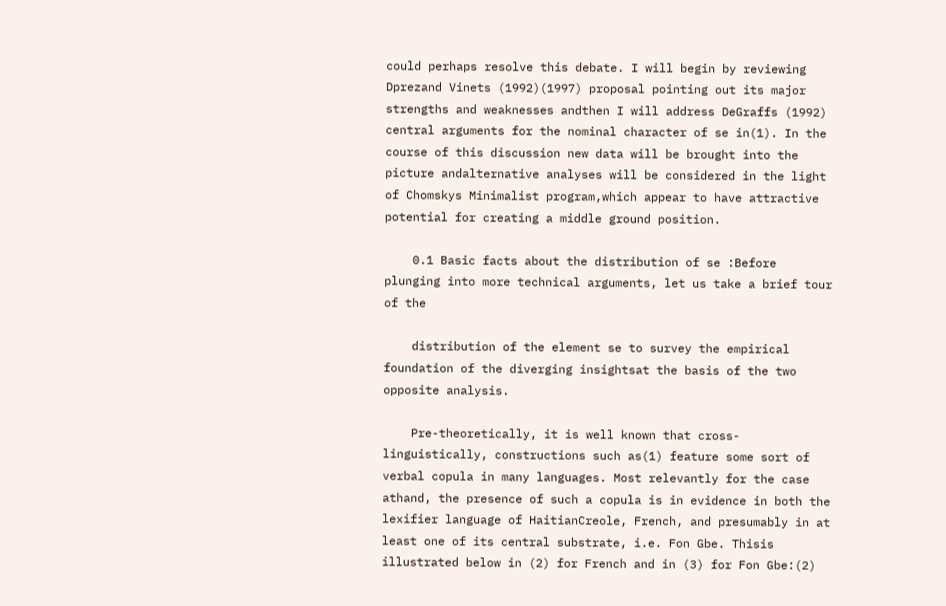could perhaps resolve this debate. I will begin by reviewing Dprezand Vinets (1992)(1997) proposal pointing out its major strengths and weaknesses andthen I will address DeGraffs (1992) central arguments for the nominal character of se in(1). In the course of this discussion new data will be brought into the picture andalternative analyses will be considered in the light of Chomskys Minimalist program,which appear to have attractive potential for creating a middle ground position.

    0.1 Basic facts about the distribution of se :Before plunging into more technical arguments, let us take a brief tour of the

    distribution of the element se to survey the empirical foundation of the diverging insightsat the basis of the two opposite analysis.

    Pre-theoretically, it is well known that cross-linguistically, constructions such as(1) feature some sort of verbal copula in many languages. Most relevantly for the case athand, the presence of such a copula is in evidence in both the lexifier language of HaitianCreole, French, and presumably in at least one of its central substrate, i.e. Fon Gbe. Thisis illustrated below in (2) for French and in (3) for Fon Gbe:(2)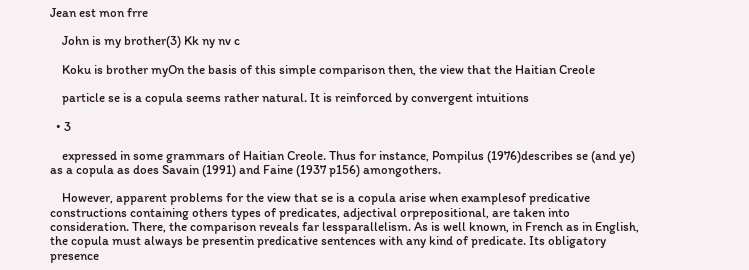Jean est mon frre

    John is my brother(3) Kk ny nv c

    Koku is brother myOn the basis of this simple comparison then, the view that the Haitian Creole

    particle se is a copula seems rather natural. It is reinforced by convergent intuitions

  • 3

    expressed in some grammars of Haitian Creole. Thus for instance, Pompilus (1976)describes se (and ye) as a copula as does Savain (1991) and Faine (1937 p156) amongothers.

    However, apparent problems for the view that se is a copula arise when examplesof predicative constructions containing others types of predicates, adjectival orprepositional, are taken into consideration. There, the comparison reveals far lessparallelism. As is well known, in French as in English, the copula must always be presentin predicative sentences with any kind of predicate. Its obligatory presence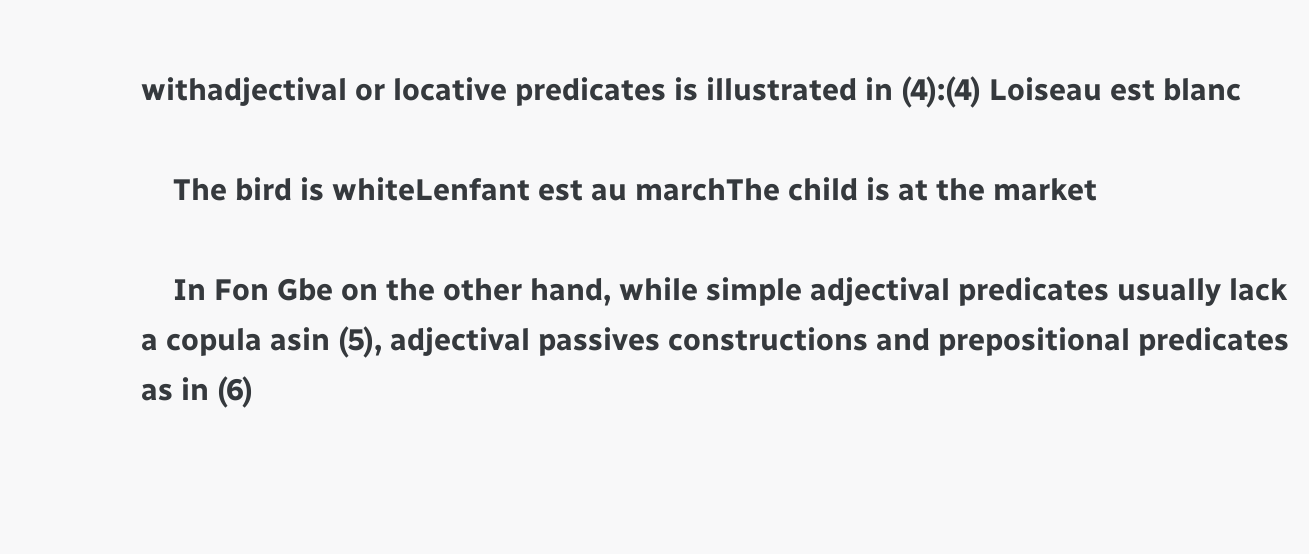withadjectival or locative predicates is illustrated in (4):(4) Loiseau est blanc

    The bird is whiteLenfant est au marchThe child is at the market

    In Fon Gbe on the other hand, while simple adjectival predicates usually lack a copula asin (5), adjectival passives constructions and prepositional predicates as in (6)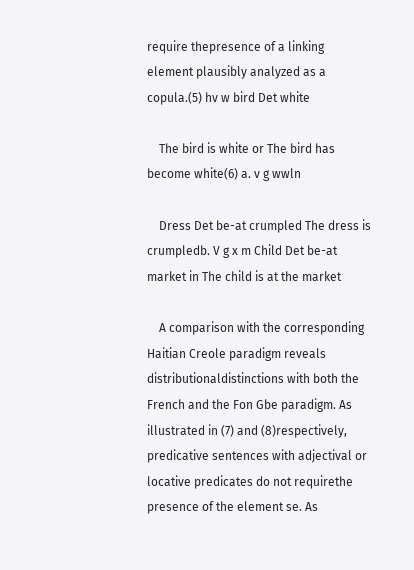require thepresence of a linking element plausibly analyzed as a copula.(5) hv w bird Det white

    The bird is white or The bird has become white(6) a. v g wwln

    Dress Det be-at crumpled The dress is crumpledb. V g x m Child Det be-at market in The child is at the market

    A comparison with the corresponding Haitian Creole paradigm reveals distributionaldistinctions with both the French and the Fon Gbe paradigm. As illustrated in (7) and (8)respectively, predicative sentences with adjectival or locative predicates do not requirethe presence of the element se. As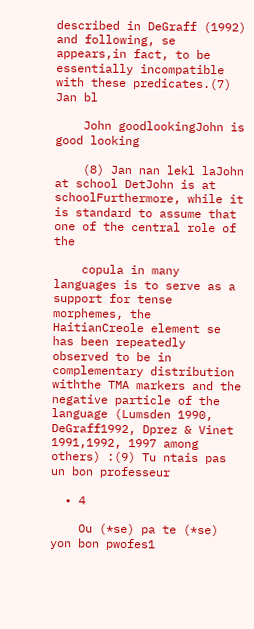described in DeGraff (1992) and following, se appears,in fact, to be essentially incompatible with these predicates.(7) Jan bl

    John goodlookingJohn is good looking

    (8) Jan nan lekl laJohn at school DetJohn is at schoolFurthermore, while it is standard to assume that one of the central role of the

    copula in many languages is to serve as a support for tense morphemes, the HaitianCreole element se has been repeatedly observed to be in complementary distribution withthe TMA markers and the negative particle of the language (Lumsden 1990, DeGraff1992, Dprez & Vinet 1991,1992, 1997 among others) :(9) Tu ntais pas un bon professeur

  • 4

    Ou (*se) pa te (*se) yon bon pwofes1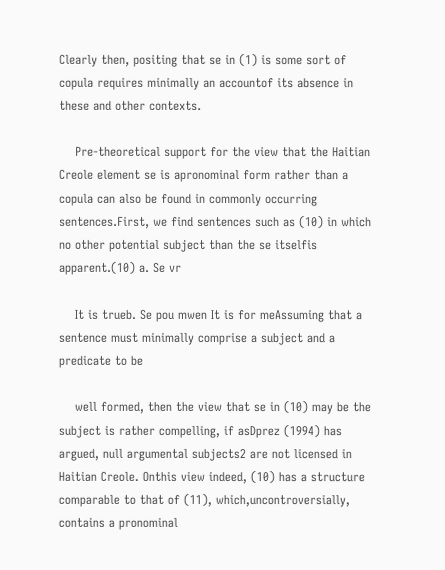Clearly then, positing that se in (1) is some sort of copula requires minimally an accountof its absence in these and other contexts.

    Pre-theoretical support for the view that the Haitian Creole element se is apronominal form rather than a copula can also be found in commonly occurring sentences.First, we find sentences such as (10) in which no other potential subject than the se itselfis apparent.(10) a. Se vr

    It is trueb. Se pou mwen It is for meAssuming that a sentence must minimally comprise a subject and a predicate to be

    well formed, then the view that se in (10) may be the subject is rather compelling, if asDprez (1994) has argued, null argumental subjects2 are not licensed in Haitian Creole. Onthis view indeed, (10) has a structure comparable to that of (11), which,uncontroversially, contains a pronominal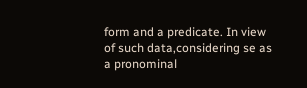form and a predicate. In view of such data,considering se as a pronominal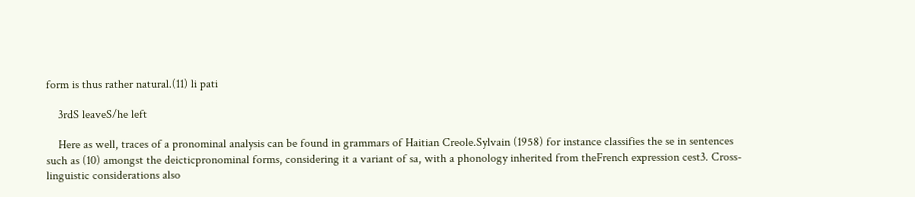form is thus rather natural.(11) li pati

    3rdS leaveS/he left

    Here as well, traces of a pronominal analysis can be found in grammars of Haitian Creole.Sylvain (1958) for instance classifies the se in sentences such as (10) amongst the deicticpronominal forms, considering it a variant of sa, with a phonology inherited from theFrench expression cest3. Cross-linguistic considerations also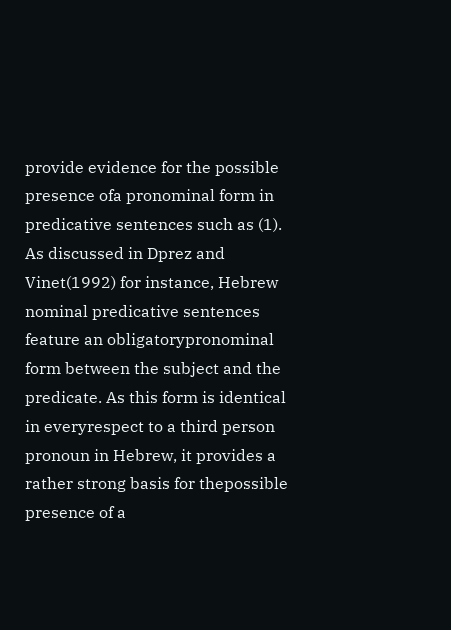provide evidence for the possible presence ofa pronominal form in predicative sentences such as (1). As discussed in Dprez and Vinet(1992) for instance, Hebrew nominal predicative sentences feature an obligatorypronominal form between the subject and the predicate. As this form is identical in everyrespect to a third person pronoun in Hebrew, it provides a rather strong basis for thepossible presence of a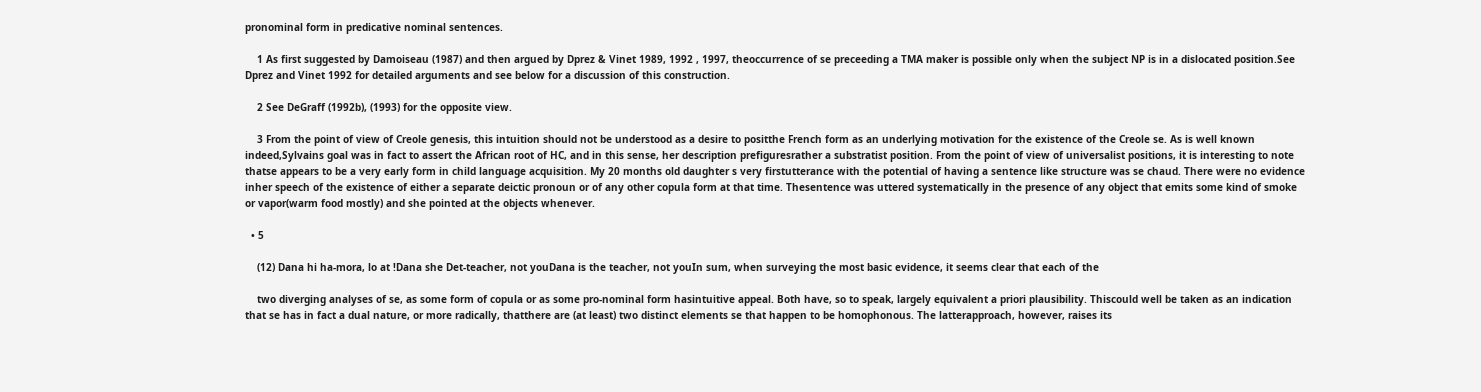pronominal form in predicative nominal sentences.

    1 As first suggested by Damoiseau (1987) and then argued by Dprez & Vinet 1989, 1992 , 1997, theoccurrence of se preceeding a TMA maker is possible only when the subject NP is in a dislocated position.See Dprez and Vinet 1992 for detailed arguments and see below for a discussion of this construction.

    2 See DeGraff (1992b), (1993) for the opposite view.

    3 From the point of view of Creole genesis, this intuition should not be understood as a desire to positthe French form as an underlying motivation for the existence of the Creole se. As is well known indeed,Sylvains goal was in fact to assert the African root of HC, and in this sense, her description prefiguresrather a substratist position. From the point of view of universalist positions, it is interesting to note thatse appears to be a very early form in child language acquisition. My 20 months old daughter s very firstutterance with the potential of having a sentence like structure was se chaud. There were no evidence inher speech of the existence of either a separate deictic pronoun or of any other copula form at that time. Thesentence was uttered systematically in the presence of any object that emits some kind of smoke or vapor(warm food mostly) and she pointed at the objects whenever.

  • 5

    (12) Dana hi ha-mora, lo at !Dana she Det-teacher, not youDana is the teacher, not youIn sum, when surveying the most basic evidence, it seems clear that each of the

    two diverging analyses of se, as some form of copula or as some pro-nominal form hasintuitive appeal. Both have, so to speak, largely equivalent a priori plausibility. Thiscould well be taken as an indication that se has in fact a dual nature, or more radically, thatthere are (at least) two distinct elements se that happen to be homophonous. The latterapproach, however, raises its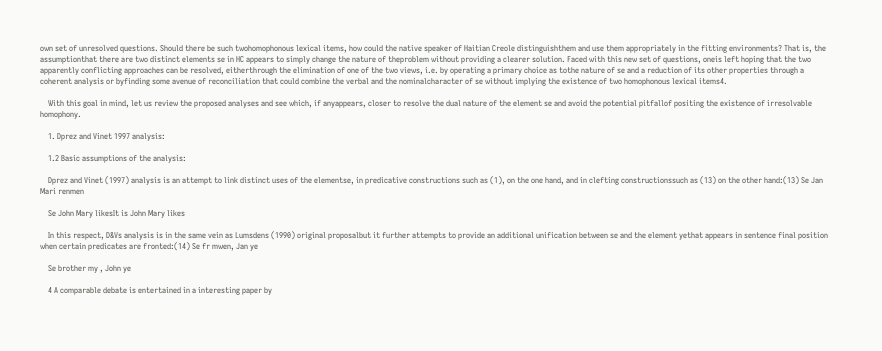own set of unresolved questions. Should there be such twohomophonous lexical items, how could the native speaker of Haitian Creole distinguishthem and use them appropriately in the fitting environments? That is, the assumptionthat there are two distinct elements se in HC appears to simply change the nature of theproblem without providing a clearer solution. Faced with this new set of questions, oneis left hoping that the two apparently conflicting approaches can be resolved, eitherthrough the elimination of one of the two views, i.e. by operating a primary choice as tothe nature of se and a reduction of its other properties through a coherent analysis or byfinding some avenue of reconciliation that could combine the verbal and the nominalcharacter of se without implying the existence of two homophonous lexical items4.

    With this goal in mind, let us review the proposed analyses and see which, if anyappears, closer to resolve the dual nature of the element se and avoid the potential pitfallof positing the existence of irresolvable homophony.

    1. Dprez and Vinet 1997 analysis:

    1.2 Basic assumptions of the analysis:

    Dprez and Vinet (1997) analysis is an attempt to link distinct uses of the elementse, in predicative constructions such as (1), on the one hand, and in clefting constructionssuch as (13) on the other hand:(13) Se Jan Mari renmen

    Se John Mary likesIt is John Mary likes

    In this respect, D&Vs analysis is in the same vein as Lumsdens (1990) original proposalbut it further attempts to provide an additional unification between se and the element yethat appears in sentence final position when certain predicates are fronted:(14) Se fr mwen, Jan ye

    Se brother my , John ye

    4 A comparable debate is entertained in a interesting paper by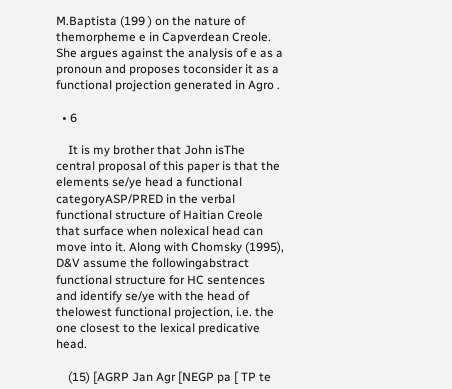M.Baptista (199 ) on the nature of themorpheme e in Capverdean Creole. She argues against the analysis of e as a pronoun and proposes toconsider it as a functional projection generated in Agro .

  • 6

    It is my brother that John isThe central proposal of this paper is that the elements se/ye head a functional categoryASP/PRED in the verbal functional structure of Haitian Creole that surface when nolexical head can move into it. Along with Chomsky (1995), D&V assume the followingabstract functional structure for HC sentences and identify se/ye with the head of thelowest functional projection, i.e. the one closest to the lexical predicative head.

    (15) [AGRP Jan Agr [NEGP pa [ TP te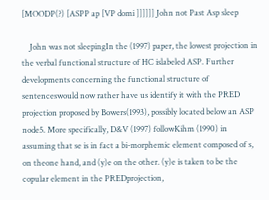[MOODP(?) [ASPP ap [VP domi ]]]]]] John not Past Asp sleep

    John was not sleepingIn the (1997) paper, the lowest projection in the verbal functional structure of HC islabeled ASP. Further developments concerning the functional structure of sentenceswould now rather have us identify it with the PRED projection proposed by Bowers(1993), possibly located below an ASP node5. More specifically, D&V (1997) followKihm (1990) in assuming that se is in fact a bi-morphemic element composed of s, on theone hand, and (y)e on the other. (y)e is taken to be the copular element in the PREDprojection,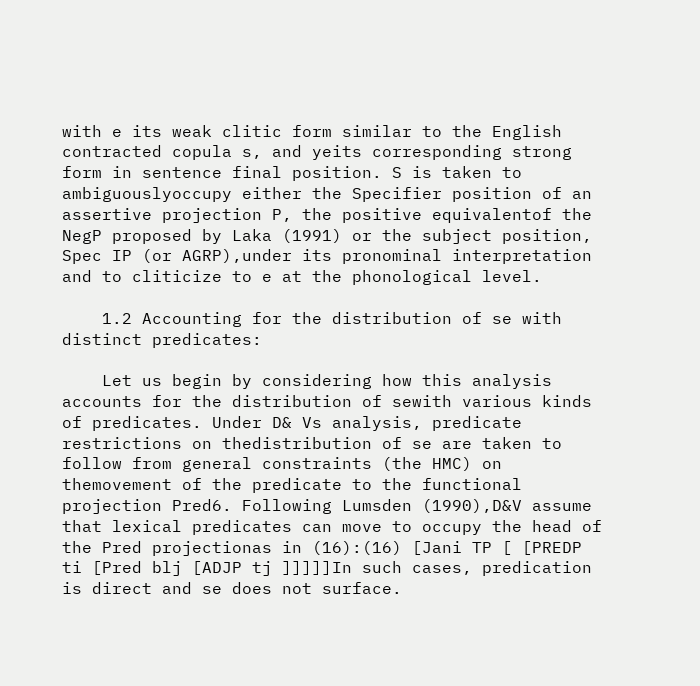with e its weak clitic form similar to the English contracted copula s, and yeits corresponding strong form in sentence final position. S is taken to ambiguouslyoccupy either the Specifier position of an assertive projection P, the positive equivalentof the NegP proposed by Laka (1991) or the subject position, Spec IP (or AGRP),under its pronominal interpretation and to cliticize to e at the phonological level.

    1.2 Accounting for the distribution of se with distinct predicates:

    Let us begin by considering how this analysis accounts for the distribution of sewith various kinds of predicates. Under D& Vs analysis, predicate restrictions on thedistribution of se are taken to follow from general constraints (the HMC) on themovement of the predicate to the functional projection Pred6. Following Lumsden (1990),D&V assume that lexical predicates can move to occupy the head of the Pred projectionas in (16):(16) [Jani TP [ [PREDP ti [Pred blj [ADJP tj ]]]]]In such cases, predication is direct and se does not surface.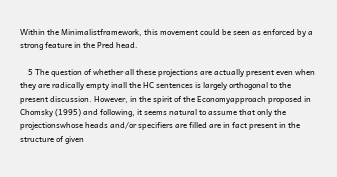Within the Minimalistframework, this movement could be seen as enforced by a strong feature in the Pred head.

    5 The question of whether all these projections are actually present even when they are radically empty inall the HC sentences is largely orthogonal to the present discussion. However, in the spirit of the Economyapproach proposed in Chomsky (1995) and following, it seems natural to assume that only the projectionswhose heads and/or specifiers are filled are in fact present in the structure of given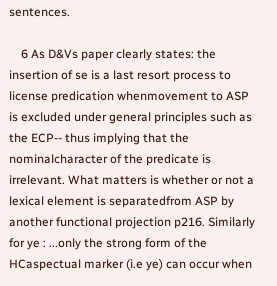sentences.

    6 As D&Vs paper clearly states: the insertion of se is a last resort process to license predication whenmovement to ASP is excluded under general principles such as the ECP-- thus implying that the nominalcharacter of the predicate is irrelevant. What matters is whether or not a lexical element is separatedfrom ASP by another functional projection p216. Similarly for ye : ...only the strong form of the HCaspectual marker (i.e ye) can occur when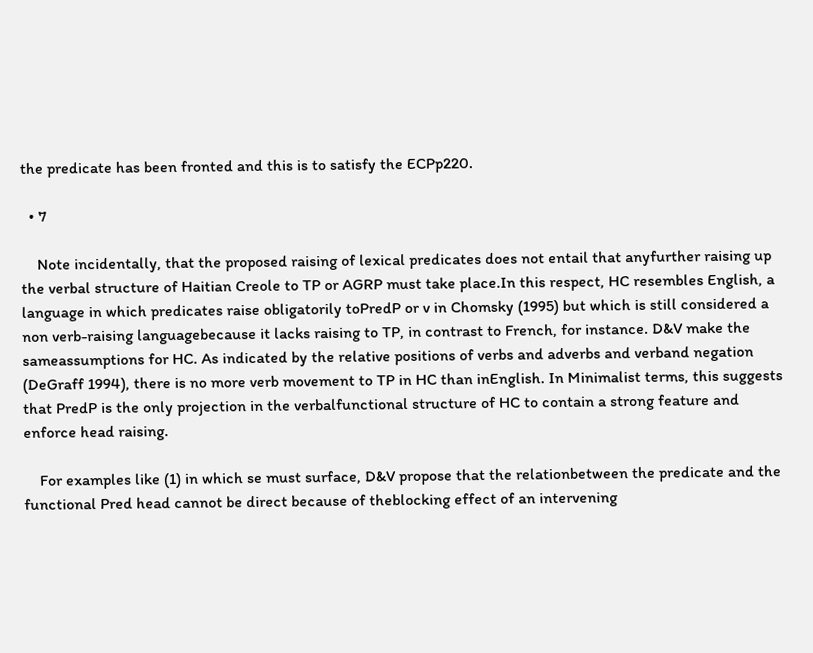the predicate has been fronted and this is to satisfy the ECPp220.

  • 7

    Note incidentally, that the proposed raising of lexical predicates does not entail that anyfurther raising up the verbal structure of Haitian Creole to TP or AGRP must take place.In this respect, HC resembles English, a language in which predicates raise obligatorily toPredP or v in Chomsky (1995) but which is still considered a non verb-raising languagebecause it lacks raising to TP, in contrast to French, for instance. D&V make the sameassumptions for HC. As indicated by the relative positions of verbs and adverbs and verband negation (DeGraff 1994), there is no more verb movement to TP in HC than inEnglish. In Minimalist terms, this suggests that PredP is the only projection in the verbalfunctional structure of HC to contain a strong feature and enforce head raising.

    For examples like (1) in which se must surface, D&V propose that the relationbetween the predicate and the functional Pred head cannot be direct because of theblocking effect of an intervening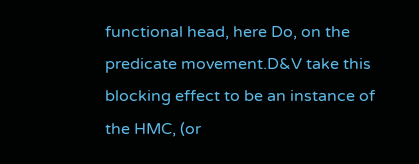functional head, here Do, on the predicate movement.D&V take this blocking effect to be an instance of the HMC, (or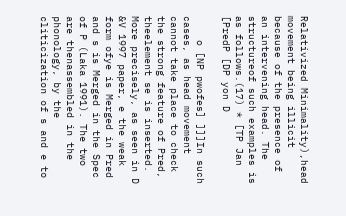Relativized Minimality),head movement being illicit because of the presence of an intervening head. The structureof such examples is as follows.(17) * [TP Jan [PredP [DP yon D

    o [NP pwofes] ]]]In such cases, as head movement cannot take place to check the strong feature of Pred, theelement se is inserted. More precisely, as seen in D &V 1997 paper, e the weak form ofye is Merged in Pred and s is Merged in the Spec of P (Laka 1991). The two are thenassembled in the phonology, by the cliticization of s and e to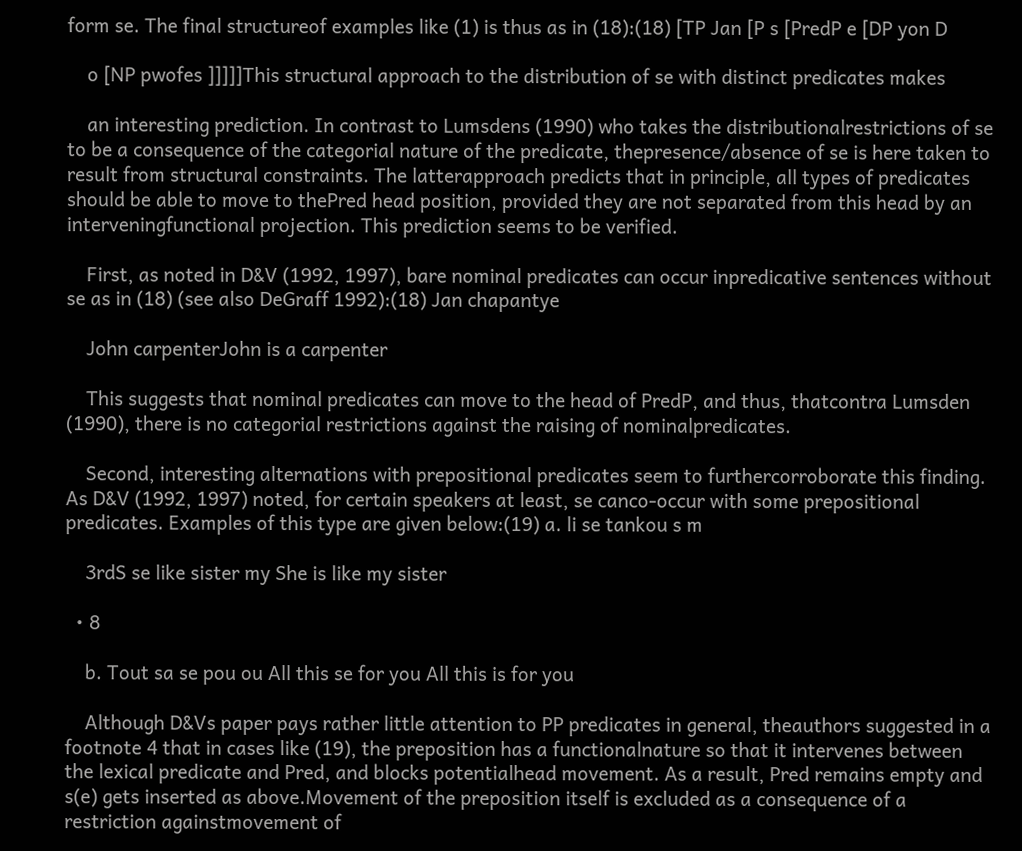form se. The final structureof examples like (1) is thus as in (18):(18) [TP Jan [P s [PredP e [DP yon D

    o [NP pwofes ]]]]]This structural approach to the distribution of se with distinct predicates makes

    an interesting prediction. In contrast to Lumsdens (1990) who takes the distributionalrestrictions of se to be a consequence of the categorial nature of the predicate, thepresence/absence of se is here taken to result from structural constraints. The latterapproach predicts that in principle, all types of predicates should be able to move to thePred head position, provided they are not separated from this head by an interveningfunctional projection. This prediction seems to be verified.

    First, as noted in D&V (1992, 1997), bare nominal predicates can occur inpredicative sentences without se as in (18) (see also DeGraff 1992):(18) Jan chapantye

    John carpenterJohn is a carpenter

    This suggests that nominal predicates can move to the head of PredP, and thus, thatcontra Lumsden (1990), there is no categorial restrictions against the raising of nominalpredicates.

    Second, interesting alternations with prepositional predicates seem to furthercorroborate this finding. As D&V (1992, 1997) noted, for certain speakers at least, se canco-occur with some prepositional predicates. Examples of this type are given below:(19) a. li se tankou s m

    3rdS se like sister my She is like my sister

  • 8

    b. Tout sa se pou ou All this se for you All this is for you

    Although D&Vs paper pays rather little attention to PP predicates in general, theauthors suggested in a footnote 4 that in cases like (19), the preposition has a functionalnature so that it intervenes between the lexical predicate and Pred, and blocks potentialhead movement. As a result, Pred remains empty and s(e) gets inserted as above.Movement of the preposition itself is excluded as a consequence of a restriction againstmovement of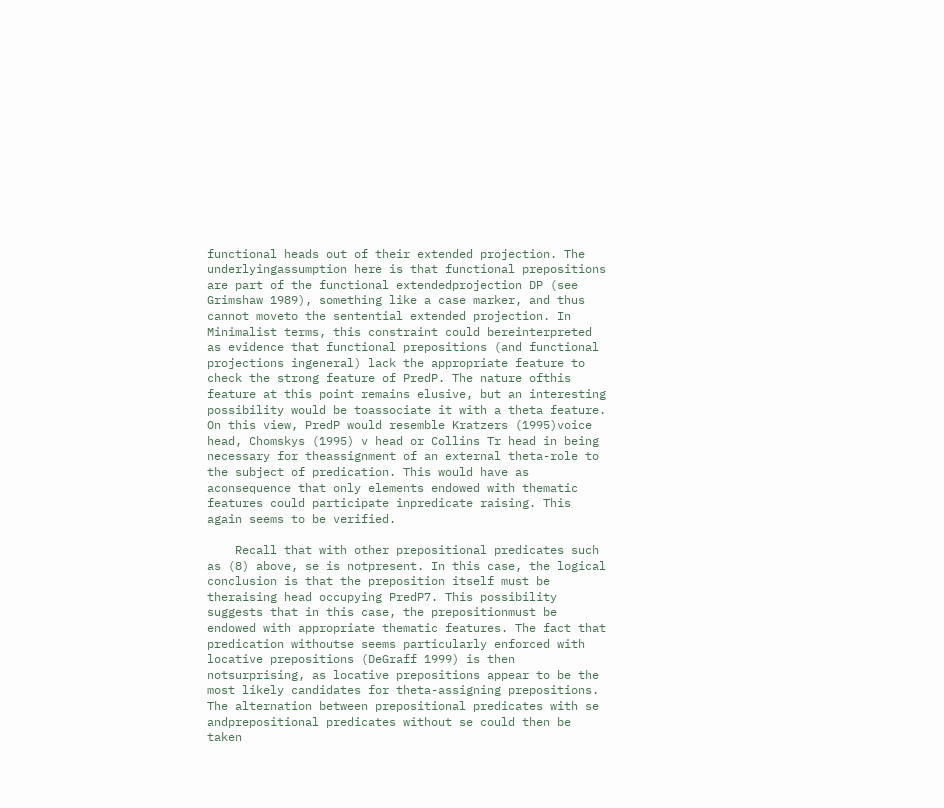functional heads out of their extended projection. The underlyingassumption here is that functional prepositions are part of the functional extendedprojection DP (see Grimshaw 1989), something like a case marker, and thus cannot moveto the sentential extended projection. In Minimalist terms, this constraint could bereinterpreted as evidence that functional prepositions (and functional projections ingeneral) lack the appropriate feature to check the strong feature of PredP. The nature ofthis feature at this point remains elusive, but an interesting possibility would be toassociate it with a theta feature. On this view, PredP would resemble Kratzers (1995)voice head, Chomskys (1995) v head or Collins Tr head in being necessary for theassignment of an external theta-role to the subject of predication. This would have as aconsequence that only elements endowed with thematic features could participate inpredicate raising. This again seems to be verified.

    Recall that with other prepositional predicates such as (8) above, se is notpresent. In this case, the logical conclusion is that the preposition itself must be theraising head occupying PredP7. This possibility suggests that in this case, the prepositionmust be endowed with appropriate thematic features. The fact that predication withoutse seems particularly enforced with locative prepositions (DeGraff 1999) is then notsurprising, as locative prepositions appear to be the most likely candidates for theta-assigning prepositions. The alternation between prepositional predicates with se andprepositional predicates without se could then be taken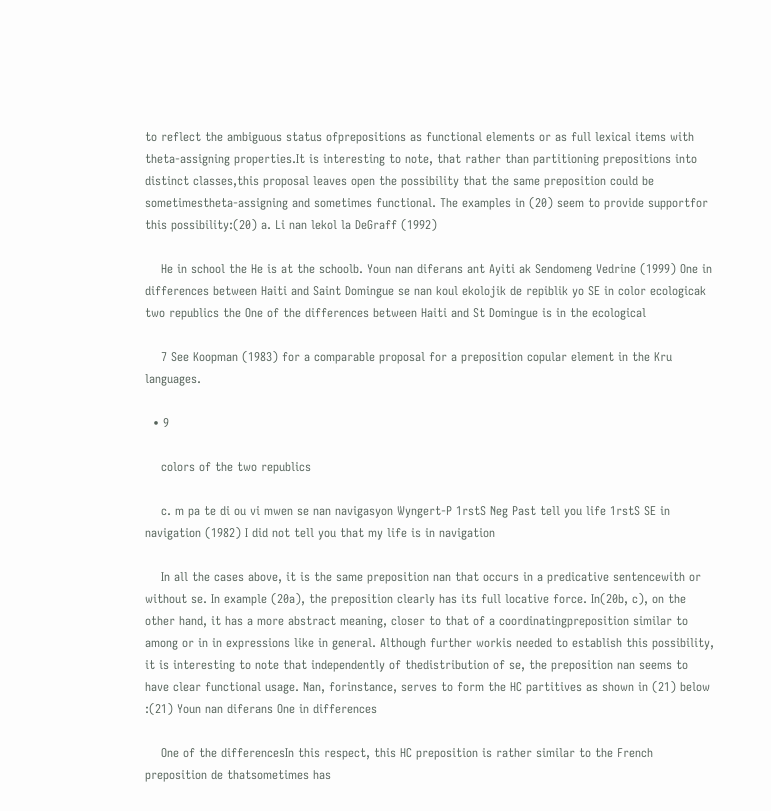to reflect the ambiguous status ofprepositions as functional elements or as full lexical items with theta-assigning properties.It is interesting to note, that rather than partitioning prepositions into distinct classes,this proposal leaves open the possibility that the same preposition could be sometimestheta-assigning and sometimes functional. The examples in (20) seem to provide supportfor this possibility:(20) a. Li nan lekol la DeGraff (1992)

    He in school the He is at the schoolb. Youn nan diferans ant Ayiti ak Sendomeng Vedrine (1999) One in differences between Haiti and Saint Domingue se nan koul ekolojik de repiblik yo SE in color ecologicak two republics the One of the differences between Haiti and St Domingue is in the ecological

    7 See Koopman (1983) for a comparable proposal for a preposition copular element in the Kru languages.

  • 9

    colors of the two republics

    c. m pa te di ou vi mwen se nan navigasyon Wyngert-P 1rstS Neg Past tell you life 1rstS SE in navigation (1982) I did not tell you that my life is in navigation

    In all the cases above, it is the same preposition nan that occurs in a predicative sentencewith or without se. In example (20a), the preposition clearly has its full locative force. In(20b, c), on the other hand, it has a more abstract meaning, closer to that of a coordinatingpreposition similar to among or in in expressions like in general. Although further workis needed to establish this possibility, it is interesting to note that independently of thedistribution of se, the preposition nan seems to have clear functional usage. Nan, forinstance, serves to form the HC partitives as shown in (21) below :(21) Youn nan diferans One in differences

    One of the differencesIn this respect, this HC preposition is rather similar to the French preposition de thatsometimes has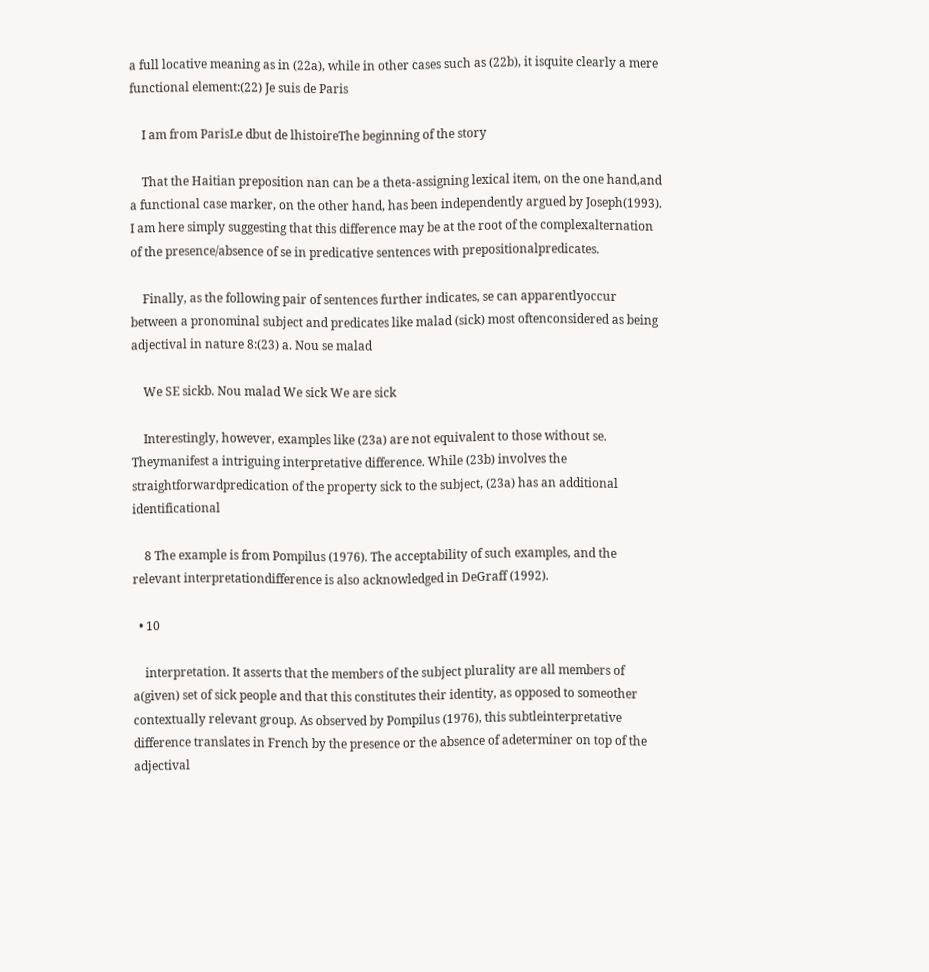a full locative meaning as in (22a), while in other cases such as (22b), it isquite clearly a mere functional element:(22) Je suis de Paris

    I am from ParisLe dbut de lhistoireThe beginning of the story

    That the Haitian preposition nan can be a theta-assigning lexical item, on the one hand,and a functional case marker, on the other hand, has been independently argued by Joseph(1993). I am here simply suggesting that this difference may be at the root of the complexalternation of the presence/absence of se in predicative sentences with prepositionalpredicates.

    Finally, as the following pair of sentences further indicates, se can apparentlyoccur between a pronominal subject and predicates like malad (sick) most oftenconsidered as being adjectival in nature 8:(23) a. Nou se malad

    We SE sickb. Nou malad We sick We are sick

    Interestingly, however, examples like (23a) are not equivalent to those without se. Theymanifest a intriguing interpretative difference. While (23b) involves the straightforwardpredication of the property sick to the subject, (23a) has an additional identificational

    8 The example is from Pompilus (1976). The acceptability of such examples, and the relevant interpretationdifference is also acknowledged in DeGraff (1992).

  • 10

    interpretation. It asserts that the members of the subject plurality are all members of a(given) set of sick people and that this constitutes their identity, as opposed to someother contextually relevant group. As observed by Pompilus (1976), this subtleinterpretative difference translates in French by the presence or the absence of adeterminer on top of the adjectival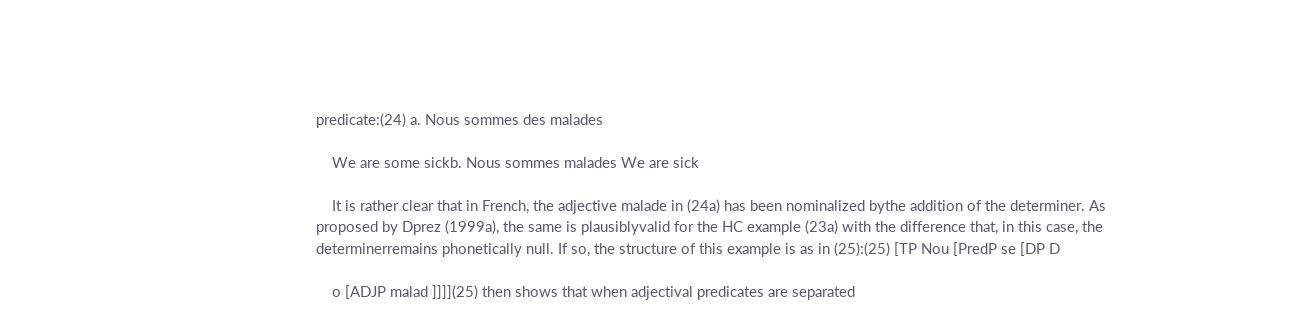predicate:(24) a. Nous sommes des malades

    We are some sickb. Nous sommes malades We are sick

    It is rather clear that in French, the adjective malade in (24a) has been nominalized bythe addition of the determiner. As proposed by Dprez (1999a), the same is plausiblyvalid for the HC example (23a) with the difference that, in this case, the determinerremains phonetically null. If so, the structure of this example is as in (25):(25) [TP Nou [PredP se [DP D

    o [ADJP malad ]]]](25) then shows that when adjectival predicates are separated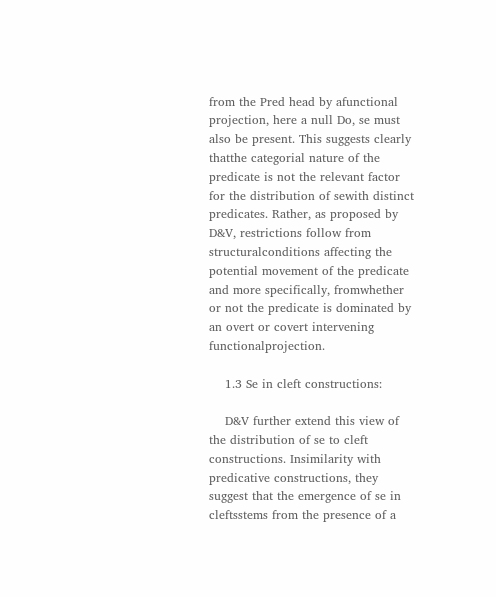from the Pred head by afunctional projection, here a null Do, se must also be present. This suggests clearly thatthe categorial nature of the predicate is not the relevant factor for the distribution of sewith distinct predicates. Rather, as proposed by D&V, restrictions follow from structuralconditions affecting the potential movement of the predicate and more specifically, fromwhether or not the predicate is dominated by an overt or covert intervening functionalprojection.

    1.3 Se in cleft constructions:

    D&V further extend this view of the distribution of se to cleft constructions. Insimilarity with predicative constructions, they suggest that the emergence of se in cleftsstems from the presence of a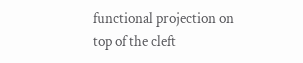functional projection on top of the cleft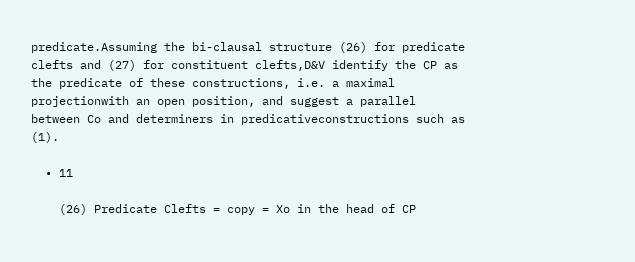predicate.Assuming the bi-clausal structure (26) for predicate clefts and (27) for constituent clefts,D&V identify the CP as the predicate of these constructions, i.e. a maximal projectionwith an open position, and suggest a parallel between Co and determiners in predicativeconstructions such as (1).

  • 11

    (26) Predicate Clefts = copy = Xo in the head of CP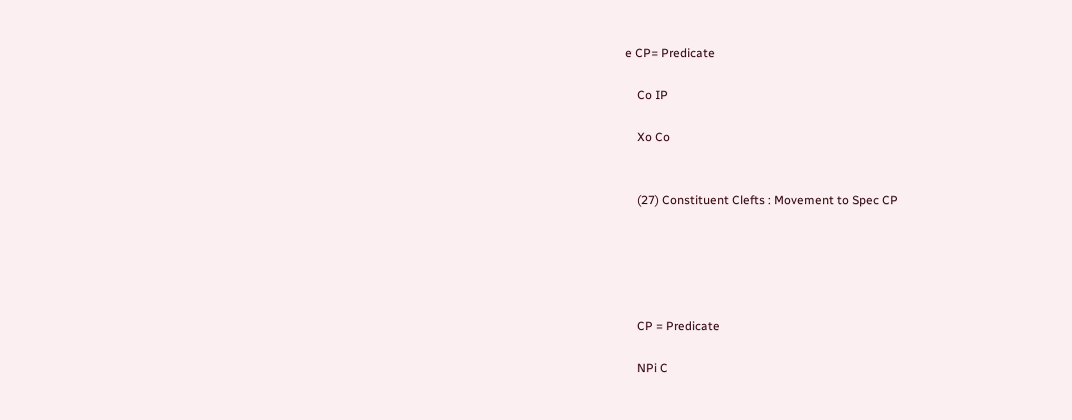e CP= Predicate

    Co IP

    Xo Co


    (27) Constituent Clefts : Movement to Spec CP





    CP = Predicate

    NPi C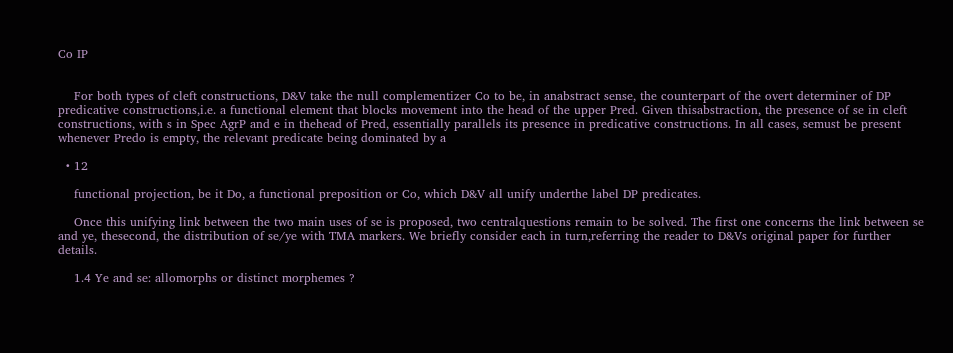Co IP


    For both types of cleft constructions, D&V take the null complementizer Co to be, in anabstract sense, the counterpart of the overt determiner of DP predicative constructions,i.e. a functional element that blocks movement into the head of the upper Pred. Given thisabstraction, the presence of se in cleft constructions, with s in Spec AgrP and e in thehead of Pred, essentially parallels its presence in predicative constructions. In all cases, semust be present whenever Predo is empty, the relevant predicate being dominated by a

  • 12

    functional projection, be it Do, a functional preposition or Co, which D&V all unify underthe label DP predicates.

    Once this unifying link between the two main uses of se is proposed, two centralquestions remain to be solved. The first one concerns the link between se and ye, thesecond, the distribution of se/ye with TMA markers. We briefly consider each in turn,referring the reader to D&Vs original paper for further details.

    1.4 Ye and se: allomorphs or distinct morphemes ?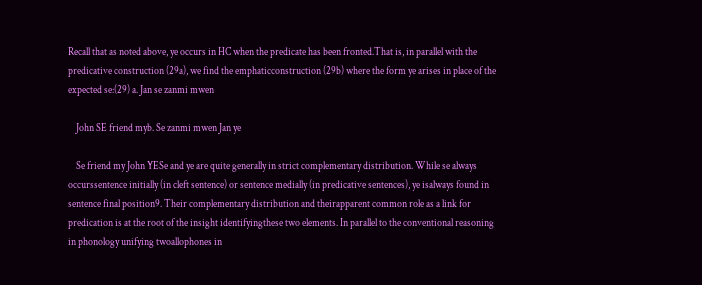Recall that as noted above, ye occurs in HC when the predicate has been fronted.That is, in parallel with the predicative construction (29a), we find the emphaticconstruction (29b) where the form ye arises in place of the expected se:(29) a. Jan se zanmi mwen

    John SE friend myb. Se zanmi mwen Jan ye

    Se friend my John YESe and ye are quite generally in strict complementary distribution. While se always occurssentence initially (in cleft sentence) or sentence medially (in predicative sentences), ye isalways found in sentence final position9. Their complementary distribution and theirapparent common role as a link for predication is at the root of the insight identifyingthese two elements. In parallel to the conventional reasoning in phonology unifying twoallophones in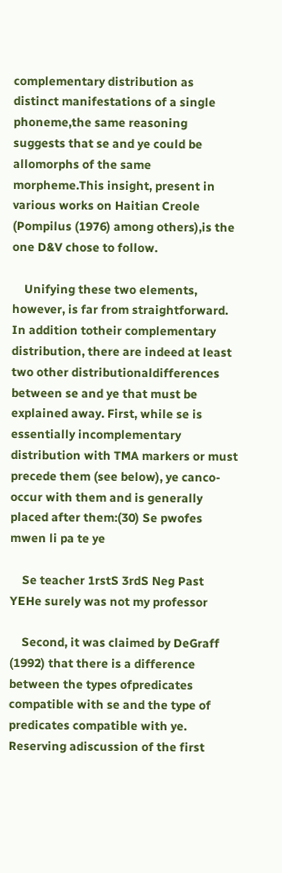complementary distribution as distinct manifestations of a single phoneme,the same reasoning suggests that se and ye could be allomorphs of the same morpheme.This insight, present in various works on Haitian Creole (Pompilus (1976) among others),is the one D&V chose to follow.

    Unifying these two elements, however, is far from straightforward. In addition totheir complementary distribution, there are indeed at least two other distributionaldifferences between se and ye that must be explained away. First, while se is essentially incomplementary distribution with TMA markers or must precede them (see below), ye canco-occur with them and is generally placed after them:(30) Se pwofes mwen li pa te ye

    Se teacher 1rstS 3rdS Neg Past YEHe surely was not my professor

    Second, it was claimed by DeGraff (1992) that there is a difference between the types ofpredicates compatible with se and the type of predicates compatible with ye. Reserving adiscussion of the first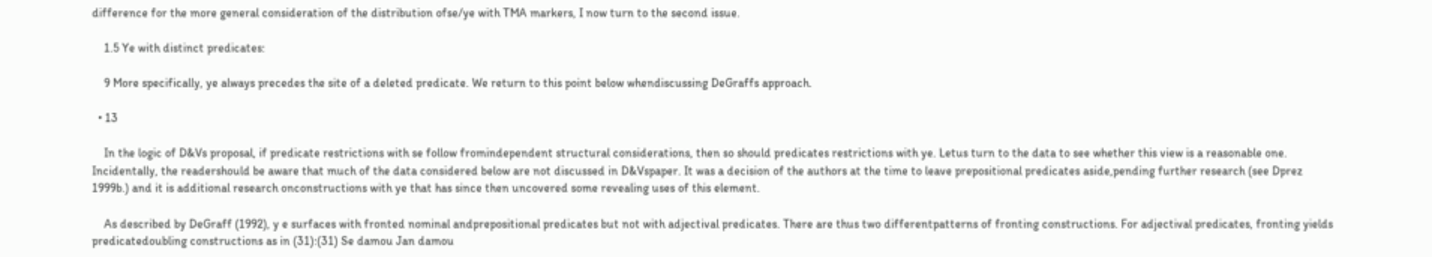difference for the more general consideration of the distribution ofse/ye with TMA markers, I now turn to the second issue.

    1.5 Ye with distinct predicates:

    9 More specifically, ye always precedes the site of a deleted predicate. We return to this point below whendiscussing DeGraffs approach.

  • 13

    In the logic of D&Vs proposal, if predicate restrictions with se follow fromindependent structural considerations, then so should predicates restrictions with ye. Letus turn to the data to see whether this view is a reasonable one. Incidentally, the readershould be aware that much of the data considered below are not discussed in D&Vspaper. It was a decision of the authors at the time to leave prepositional predicates aside,pending further research (see Dprez 1999b.) and it is additional research onconstructions with ye that has since then uncovered some revealing uses of this element.

    As described by DeGraff (1992), y e surfaces with fronted nominal andprepositional predicates but not with adjectival predicates. There are thus two differentpatterns of fronting constructions. For adjectival predicates, fronting yields predicatedoubling constructions as in (31):(31) Se damou Jan damou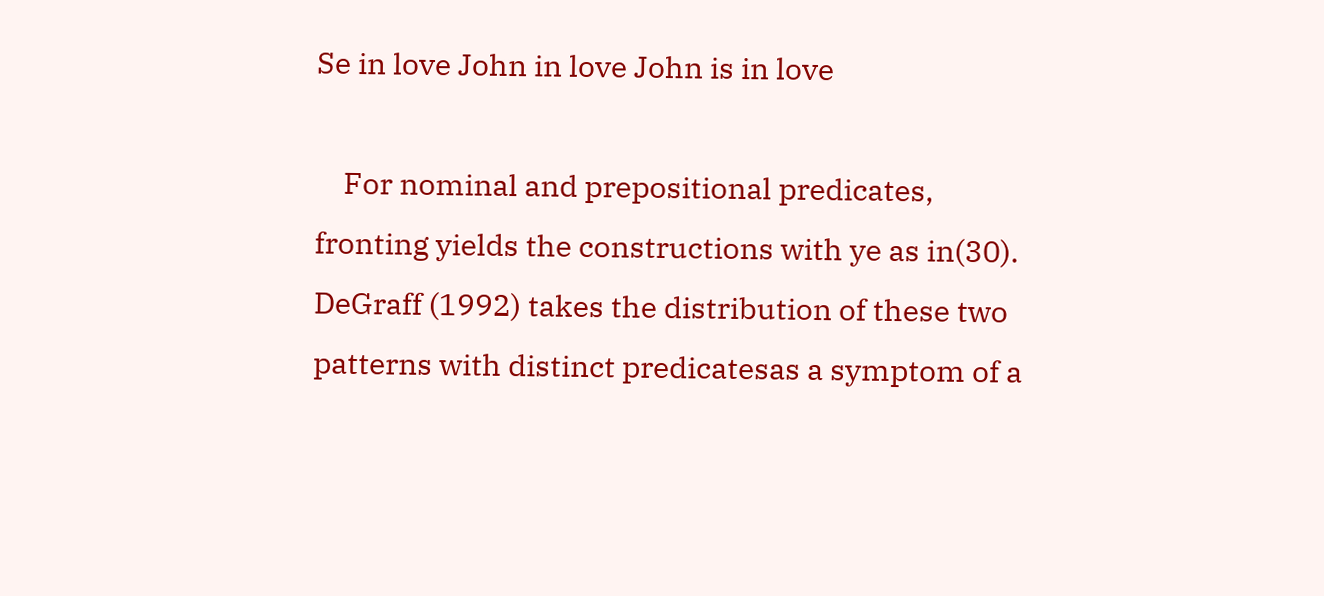Se in love John in love John is in love

    For nominal and prepositional predicates, fronting yields the constructions with ye as in(30). DeGraff (1992) takes the distribution of these two patterns with distinct predicatesas a symptom of a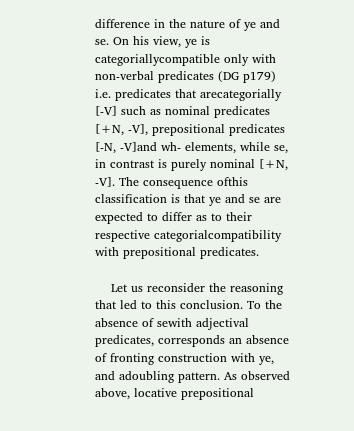difference in the nature of ye and se. On his view, ye is categoriallycompatible only with non-verbal predicates (DG p179) i.e. predicates that arecategorially [-V] such as nominal predicates [+N, -V], prepositional predicates [-N, -V]and wh- elements, while se, in contrast is purely nominal [+N, -V]. The consequence ofthis classification is that ye and se are expected to differ as to their respective categorialcompatibility with prepositional predicates.

    Let us reconsider the reasoning that led to this conclusion. To the absence of sewith adjectival predicates, corresponds an absence of fronting construction with ye, and adoubling pattern. As observed above, locative prepositional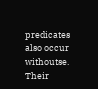predicates also occur withoutse. Their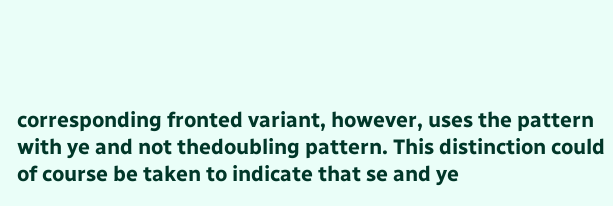corresponding fronted variant, however, uses the pattern with ye and not thedoubling pattern. This distinction could of course be taken to indicate that se and ye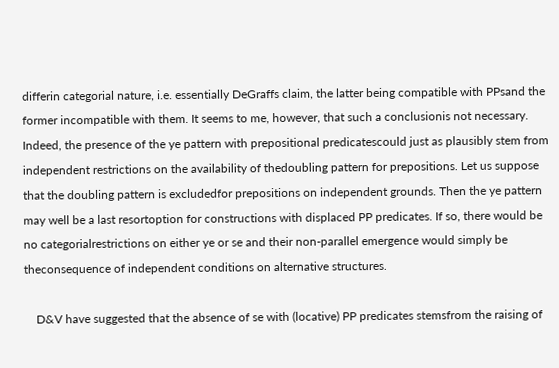differin categorial nature, i.e. essentially DeGraffs claim, the latter being compatible with PPsand the former incompatible with them. It seems to me, however, that such a conclusionis not necessary. Indeed, the presence of the ye pattern with prepositional predicatescould just as plausibly stem from independent restrictions on the availability of thedoubling pattern for prepositions. Let us suppose that the doubling pattern is excludedfor prepositions on independent grounds. Then the ye pattern may well be a last resortoption for constructions with displaced PP predicates. If so, there would be no categorialrestrictions on either ye or se and their non-parallel emergence would simply be theconsequence of independent conditions on alternative structures.

    D&V have suggested that the absence of se with (locative) PP predicates stemsfrom the raising of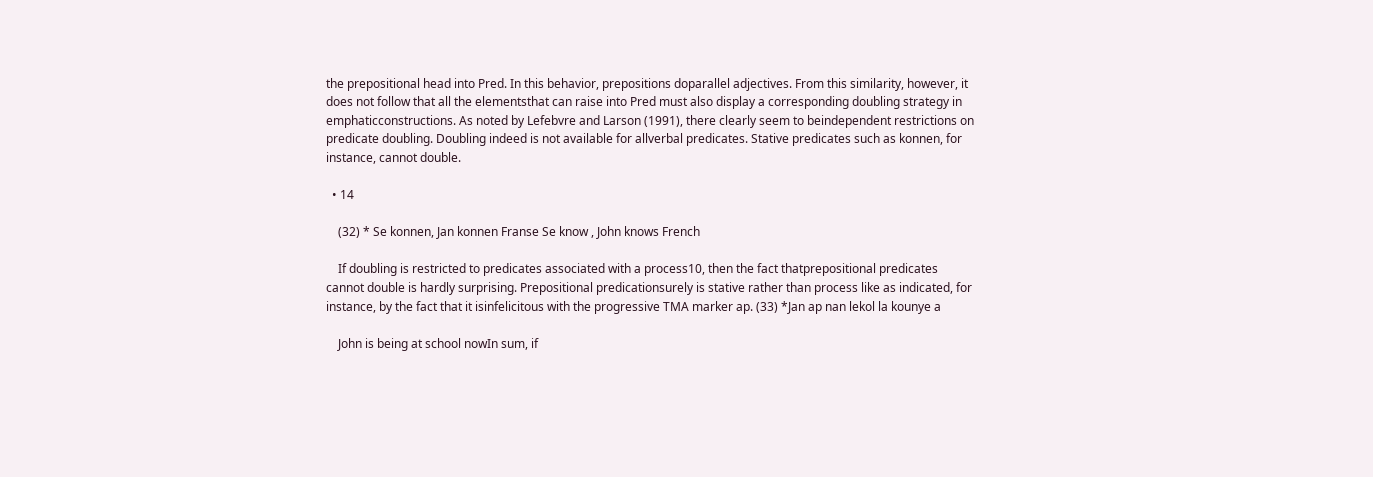the prepositional head into Pred. In this behavior, prepositions doparallel adjectives. From this similarity, however, it does not follow that all the elementsthat can raise into Pred must also display a corresponding doubling strategy in emphaticconstructions. As noted by Lefebvre and Larson (1991), there clearly seem to beindependent restrictions on predicate doubling. Doubling indeed is not available for allverbal predicates. Stative predicates such as konnen, for instance, cannot double.

  • 14

    (32) * Se konnen, Jan konnen Franse Se know , John knows French

    If doubling is restricted to predicates associated with a process10, then the fact thatprepositional predicates cannot double is hardly surprising. Prepositional predicationsurely is stative rather than process like as indicated, for instance, by the fact that it isinfelicitous with the progressive TMA marker ap. (33) *Jan ap nan lekol la kounye a

    John is being at school nowIn sum, if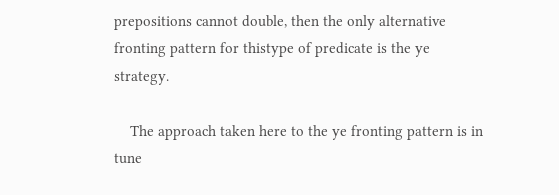prepositions cannot double, then the only alternative fronting pattern for thistype of predicate is the ye strategy.

    The approach taken here to the ye fronting pattern is in tune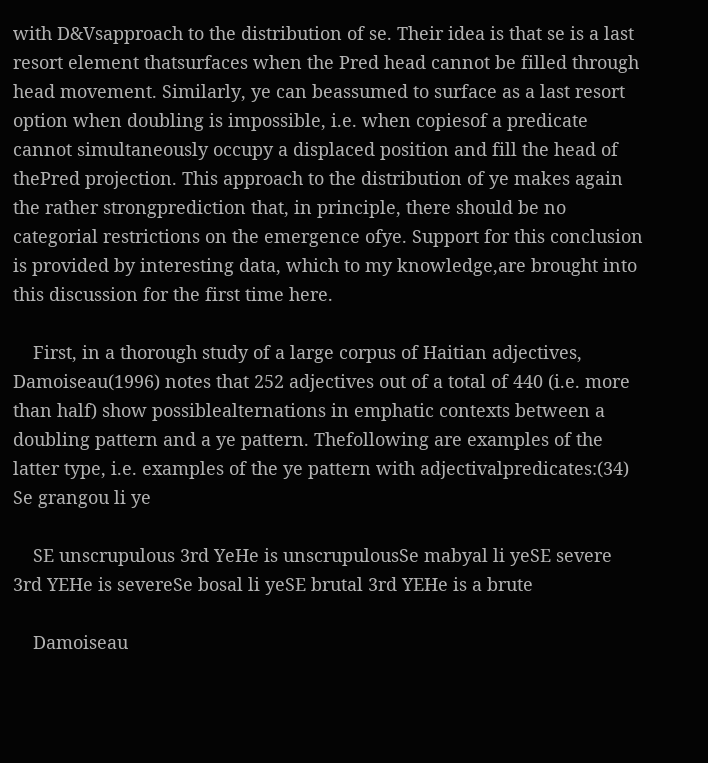with D&Vsapproach to the distribution of se. Their idea is that se is a last resort element thatsurfaces when the Pred head cannot be filled through head movement. Similarly, ye can beassumed to surface as a last resort option when doubling is impossible, i.e. when copiesof a predicate cannot simultaneously occupy a displaced position and fill the head of thePred projection. This approach to the distribution of ye makes again the rather strongprediction that, in principle, there should be no categorial restrictions on the emergence ofye. Support for this conclusion is provided by interesting data, which to my knowledge,are brought into this discussion for the first time here.

    First, in a thorough study of a large corpus of Haitian adjectives, Damoiseau(1996) notes that 252 adjectives out of a total of 440 (i.e. more than half) show possiblealternations in emphatic contexts between a doubling pattern and a ye pattern. Thefollowing are examples of the latter type, i.e. examples of the ye pattern with adjectivalpredicates:(34) Se grangou li ye

    SE unscrupulous 3rd YeHe is unscrupulousSe mabyal li yeSE severe 3rd YEHe is severeSe bosal li yeSE brutal 3rd YEHe is a brute

    Damoiseau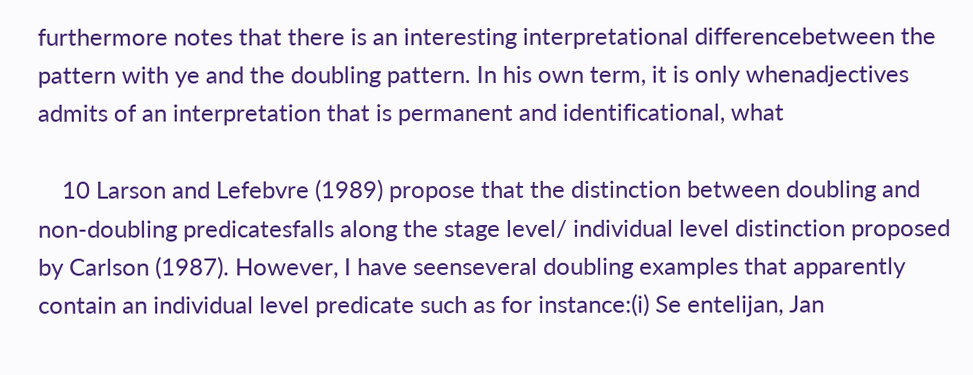furthermore notes that there is an interesting interpretational differencebetween the pattern with ye and the doubling pattern. In his own term, it is only whenadjectives admits of an interpretation that is permanent and identificational, what

    10 Larson and Lefebvre (1989) propose that the distinction between doubling and non-doubling predicatesfalls along the stage level/ individual level distinction proposed by Carlson (1987). However, I have seenseveral doubling examples that apparently contain an individual level predicate such as for instance:(i) Se entelijan, Jan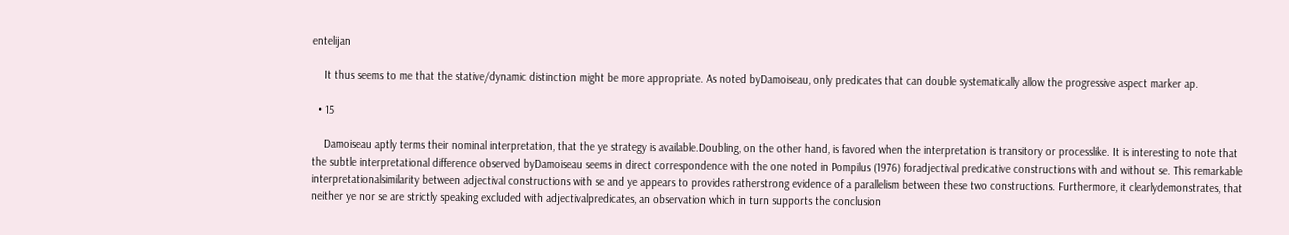entelijan

    It thus seems to me that the stative/dynamic distinction might be more appropriate. As noted byDamoiseau, only predicates that can double systematically allow the progressive aspect marker ap.

  • 15

    Damoiseau aptly terms their nominal interpretation, that the ye strategy is available.Doubling, on the other hand, is favored when the interpretation is transitory or processlike. It is interesting to note that the subtle interpretational difference observed byDamoiseau seems in direct correspondence with the one noted in Pompilus (1976) foradjectival predicative constructions with and without se. This remarkable interpretationalsimilarity between adjectival constructions with se and ye appears to provides ratherstrong evidence of a parallelism between these two constructions. Furthermore, it clearlydemonstrates, that neither ye nor se are strictly speaking excluded with adjectivalpredicates, an observation which in turn supports the conclusion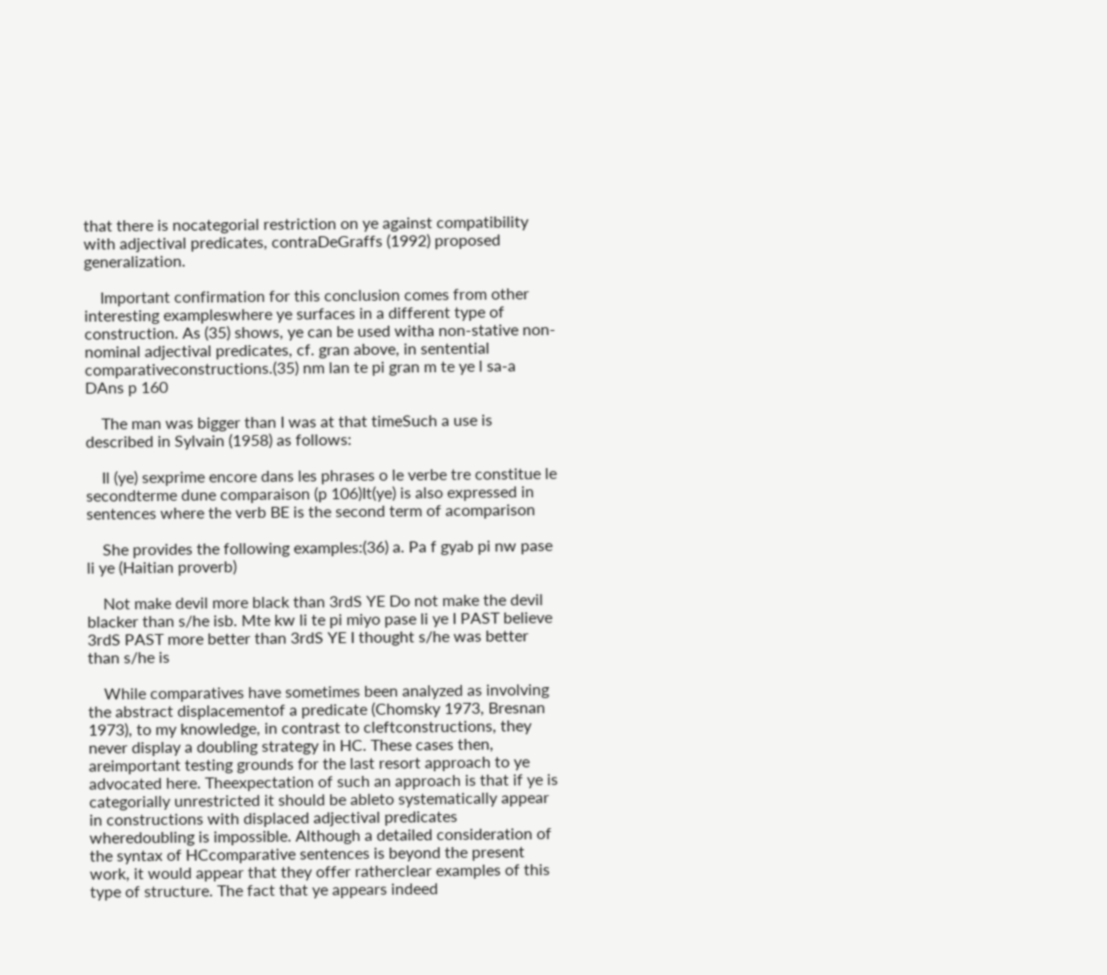that there is nocategorial restriction on ye against compatibility with adjectival predicates, contraDeGraffs (1992) proposed generalization.

    Important confirmation for this conclusion comes from other interesting exampleswhere ye surfaces in a different type of construction. As (35) shows, ye can be used witha non-stative non-nominal adjectival predicates, cf. gran above, in sentential comparativeconstructions.(35) nm lan te pi gran m te ye l sa-a DAns p 160

    The man was bigger than I was at that timeSuch a use is described in Sylvain (1958) as follows:

    Il (ye) sexprime encore dans les phrases o le verbe tre constitue le secondterme dune comparaison (p 106)It(ye) is also expressed in sentences where the verb BE is the second term of acomparison

    She provides the following examples:(36) a. Pa f gyab pi nw pase li ye (Haitian proverb)

    Not make devil more black than 3rdS YE Do not make the devil blacker than s/he isb. Mte kw li te pi miyo pase li ye I PAST believe 3rdS PAST more better than 3rdS YE I thought s/he was better than s/he is

    While comparatives have sometimes been analyzed as involving the abstract displacementof a predicate (Chomsky 1973, Bresnan 1973), to my knowledge, in contrast to cleftconstructions, they never display a doubling strategy in HC. These cases then, areimportant testing grounds for the last resort approach to ye advocated here. Theexpectation of such an approach is that if ye is categorially unrestricted it should be ableto systematically appear in constructions with displaced adjectival predicates wheredoubling is impossible. Although a detailed consideration of the syntax of HCcomparative sentences is beyond the present work, it would appear that they offer ratherclear examples of this type of structure. The fact that ye appears indeed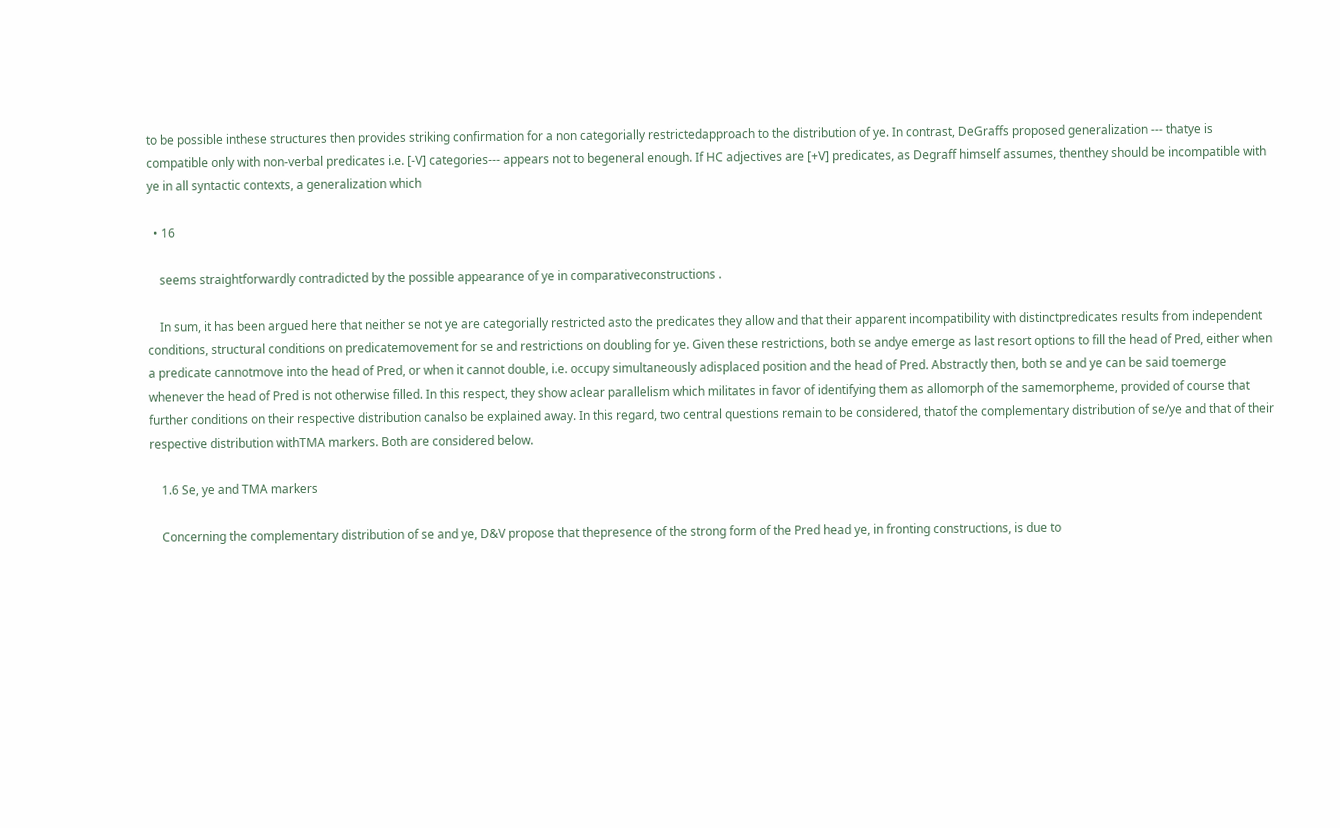to be possible inthese structures then provides striking confirmation for a non categorially restrictedapproach to the distribution of ye. In contrast, DeGraffs proposed generalization --- thatye is compatible only with non-verbal predicates i.e. [-V] categories--- appears not to begeneral enough. If HC adjectives are [+V] predicates, as Degraff himself assumes, thenthey should be incompatible with ye in all syntactic contexts, a generalization which

  • 16

    seems straightforwardly contradicted by the possible appearance of ye in comparativeconstructions .

    In sum, it has been argued here that neither se not ye are categorially restricted asto the predicates they allow and that their apparent incompatibility with distinctpredicates results from independent conditions, structural conditions on predicatemovement for se and restrictions on doubling for ye. Given these restrictions, both se andye emerge as last resort options to fill the head of Pred, either when a predicate cannotmove into the head of Pred, or when it cannot double, i.e. occupy simultaneously adisplaced position and the head of Pred. Abstractly then, both se and ye can be said toemerge whenever the head of Pred is not otherwise filled. In this respect, they show aclear parallelism which militates in favor of identifying them as allomorph of the samemorpheme, provided of course that further conditions on their respective distribution canalso be explained away. In this regard, two central questions remain to be considered, thatof the complementary distribution of se/ye and that of their respective distribution withTMA markers. Both are considered below.

    1.6 Se, ye and TMA markers

    Concerning the complementary distribution of se and ye, D&V propose that thepresence of the strong form of the Pred head ye, in fronting constructions, is due to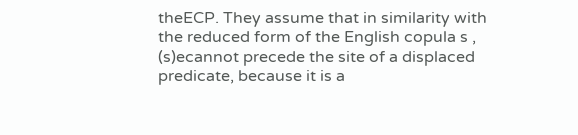theECP. They assume that in similarity with the reduced form of the English copula s , (s)ecannot precede the site of a displaced predicate, because it is a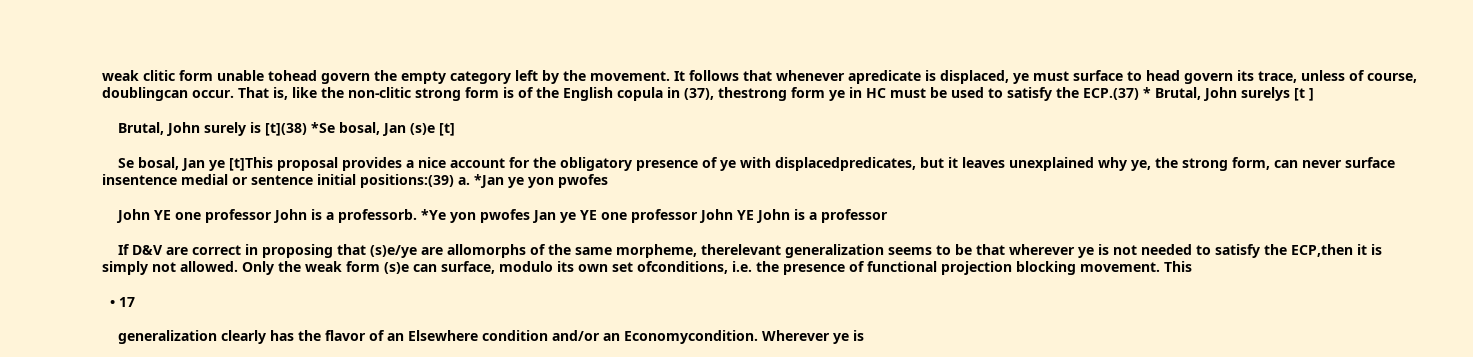weak clitic form unable tohead govern the empty category left by the movement. It follows that whenever apredicate is displaced, ye must surface to head govern its trace, unless of course, doublingcan occur. That is, like the non-clitic strong form is of the English copula in (37), thestrong form ye in HC must be used to satisfy the ECP.(37) * Brutal, John surelys [t ]

    Brutal, John surely is [t](38) *Se bosal, Jan (s)e [t]

    Se bosal, Jan ye [t]This proposal provides a nice account for the obligatory presence of ye with displacedpredicates, but it leaves unexplained why ye, the strong form, can never surface insentence medial or sentence initial positions:(39) a. *Jan ye yon pwofes

    John YE one professor John is a professorb. *Ye yon pwofes Jan ye YE one professor John YE John is a professor

    If D&V are correct in proposing that (s)e/ye are allomorphs of the same morpheme, therelevant generalization seems to be that wherever ye is not needed to satisfy the ECP,then it is simply not allowed. Only the weak form (s)e can surface, modulo its own set ofconditions, i.e. the presence of functional projection blocking movement. This

  • 17

    generalization clearly has the flavor of an Elsewhere condition and/or an Economycondition. Wherever ye is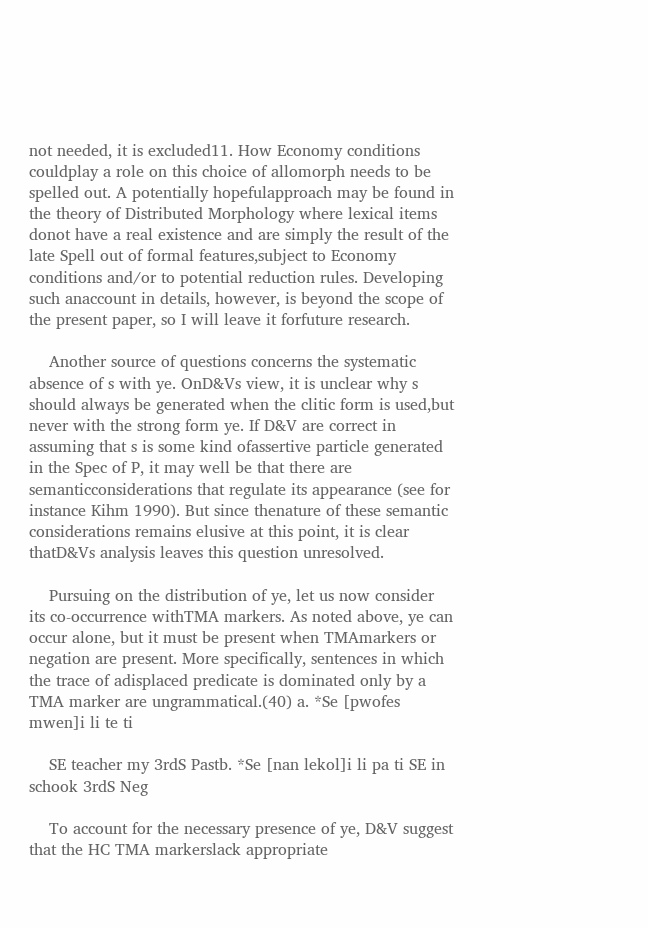not needed, it is excluded11. How Economy conditions couldplay a role on this choice of allomorph needs to be spelled out. A potentially hopefulapproach may be found in the theory of Distributed Morphology where lexical items donot have a real existence and are simply the result of the late Spell out of formal features,subject to Economy conditions and/or to potential reduction rules. Developing such anaccount in details, however, is beyond the scope of the present paper, so I will leave it forfuture research.

    Another source of questions concerns the systematic absence of s with ye. OnD&Vs view, it is unclear why s should always be generated when the clitic form is used,but never with the strong form ye. If D&V are correct in assuming that s is some kind ofassertive particle generated in the Spec of P, it may well be that there are semanticconsiderations that regulate its appearance (see for instance Kihm 1990). But since thenature of these semantic considerations remains elusive at this point, it is clear thatD&Vs analysis leaves this question unresolved.

    Pursuing on the distribution of ye, let us now consider its co-occurrence withTMA markers. As noted above, ye can occur alone, but it must be present when TMAmarkers or negation are present. More specifically, sentences in which the trace of adisplaced predicate is dominated only by a TMA marker are ungrammatical.(40) a. *Se [pwofes mwen]i li te ti

    SE teacher my 3rdS Pastb. *Se [nan lekol]i li pa ti SE in schook 3rdS Neg

    To account for the necessary presence of ye, D&V suggest that the HC TMA markerslack appropriate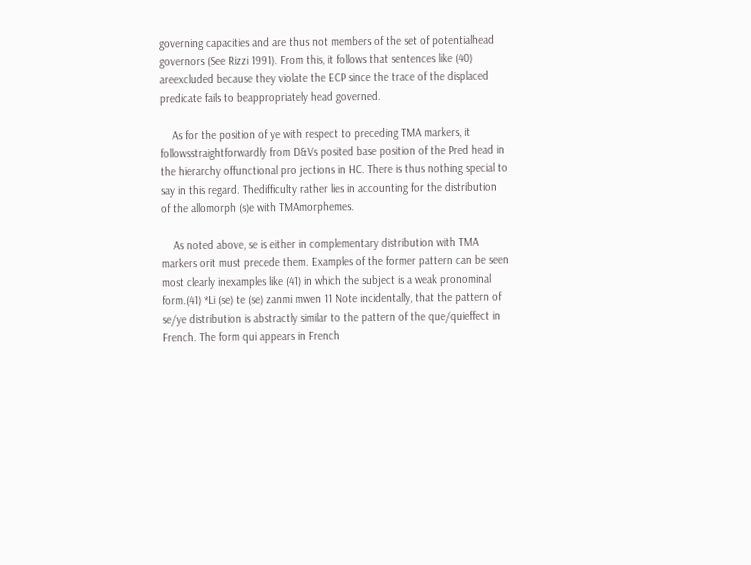governing capacities and are thus not members of the set of potentialhead governors (See Rizzi 1991). From this, it follows that sentences like (40) areexcluded because they violate the ECP since the trace of the displaced predicate fails to beappropriately head governed.

    As for the position of ye with respect to preceding TMA markers, it followsstraightforwardly from D&Vs posited base position of the Pred head in the hierarchy offunctional pro jections in HC. There is thus nothing special to say in this regard. Thedifficulty rather lies in accounting for the distribution of the allomorph (s)e with TMAmorphemes.

    As noted above, se is either in complementary distribution with TMA markers orit must precede them. Examples of the former pattern can be seen most clearly inexamples like (41) in which the subject is a weak pronominal form.(41) *Li (se) te (se) zanmi mwen 11 Note incidentally, that the pattern of se/ye distribution is abstractly similar to the pattern of the que/quieffect in French. The form qui appears in French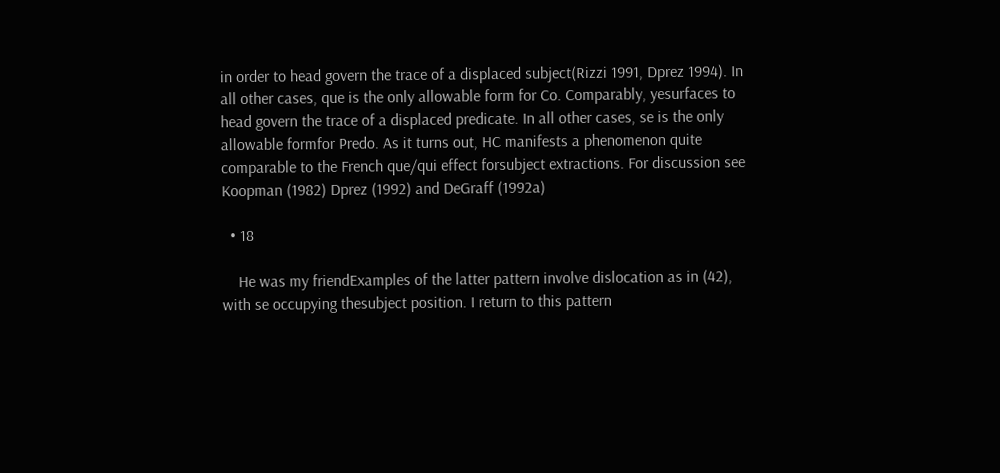in order to head govern the trace of a displaced subject(Rizzi 1991, Dprez 1994). In all other cases, que is the only allowable form for Co. Comparably, yesurfaces to head govern the trace of a displaced predicate. In all other cases, se is the only allowable formfor Predo. As it turns out, HC manifests a phenomenon quite comparable to the French que/qui effect forsubject extractions. For discussion see Koopman (1982) Dprez (1992) and DeGraff (1992a)

  • 18

    He was my friendExamples of the latter pattern involve dislocation as in (42), with se occupying thesubject position. I return to this pattern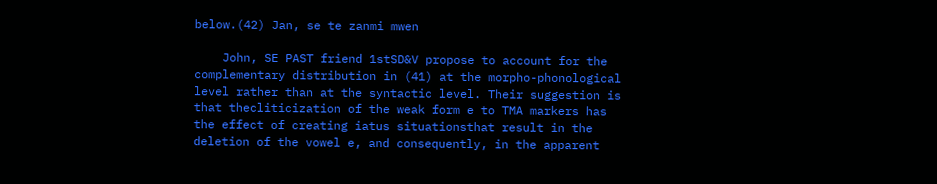below.(42) Jan, se te zanmi mwen

    John, SE PAST friend 1stSD&V propose to account for the complementary distribution in (41) at the morpho-phonological level rather than at the syntactic level. Their suggestion is that thecliticization of the weak form e to TMA markers has the effect of creating iatus situationsthat result in the deletion of the vowel e, and consequently, in the apparent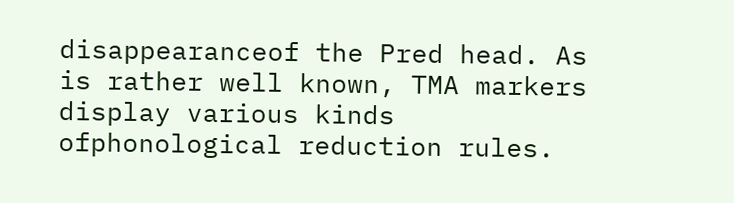disappearanceof the Pred head. As is rather well known, TMA markers display various kinds ofphonological reduction rules.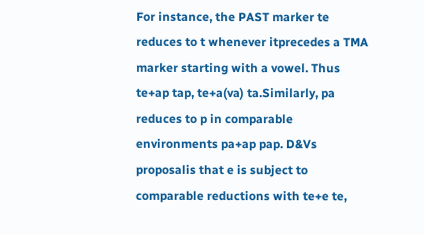For instance, the PAST marker te reduces to t whenever itprecedes a TMA marker starting with a vowel. Thus te+ap tap, te+a(va) ta.Similarly, pa reduces to p in comparable environments pa+ap pap. D&Vs proposalis that e is subject to comparable reductions with te+e te,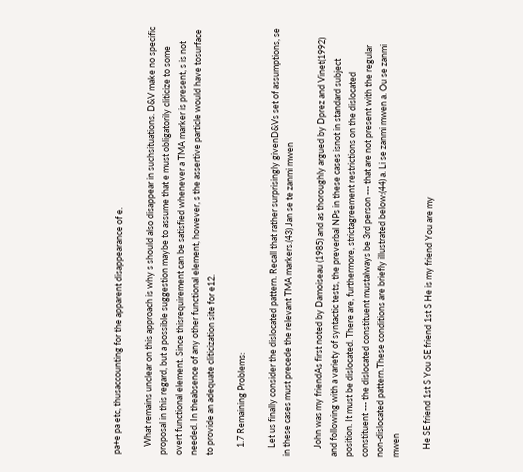pa+e pa etc, thusaccounting for the apparent disappearance of e.

    What remains unclear on this approach is why s should also disappear in suchsituations. D&V make no specific proposal in this regard, but a possible suggestion maybe to assume that e must obligatorily cliticize to some overt functional element. Since thisrequirement can be satisfied whenever a TMA marker is present, s is not needed. In theabsence of any other functional element, however, s the assertive particle would have tosurface to provide an adequate cliticization site for e12.

    1.7 Remaining Problems:

    Let us finally consider the dislocated pattern. Recall that rather surprisingly givenD&Vs set of assumptions, se in these cases must precede the relevant TMA markers.(43) Jan se te zanmi mwen

    John was my friendAs first noted by Damoiseau (1985) and as thoroughly argued by Dprez and Vinet(1992) and following with a variety of syntactic tests, the preverbal NPs in these cases isnot in standard subject position. It must be dislocated. There are, furthermore, strictagreement restrictions on the dislocated constituent --- the dislocated constituent mustalways be 3rd person --- that are not present with the regular non-dislocated pattern.These conditions are briefly illustrated below:(44) a. Li se zanmi mwen a. Ou se zanmi mwen

    He SE friend 1st S You SE friend 1st S He is my friend You are my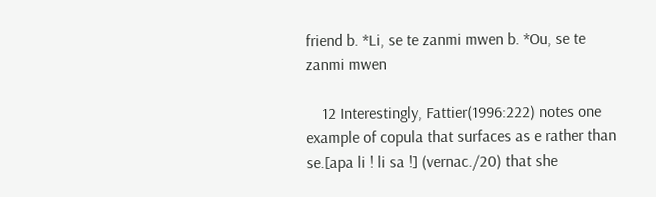friend b. *Li, se te zanmi mwen b. *Ou, se te zanmi mwen

    12 Interestingly, Fattier(1996:222) notes one example of copula that surfaces as e rather than se.[apa li ! li sa !] (vernac./20) that she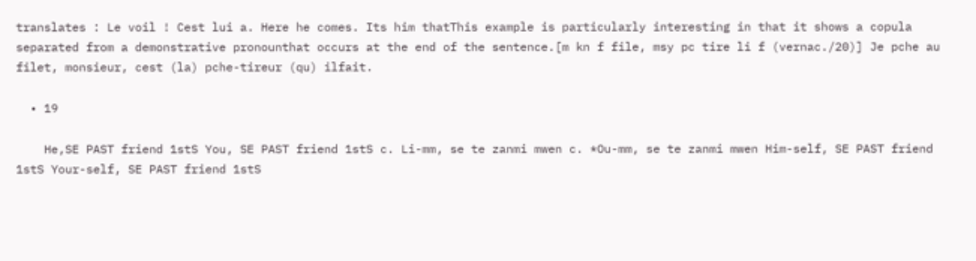translates : Le voil ! Cest lui a. Here he comes. Its him thatThis example is particularly interesting in that it shows a copula separated from a demonstrative pronounthat occurs at the end of the sentence.[m kn f file, msy pc tire li f (vernac./20)] Je pche au filet, monsieur, cest (la) pche-tireur (qu) ilfait.

  • 19

    He,SE PAST friend 1stS You, SE PAST friend 1stS c. Li-mm, se te zanmi mwen c. *Ou-mm, se te zanmi mwen Him-self, SE PAST friend 1stS Your-self, SE PAST friend 1stS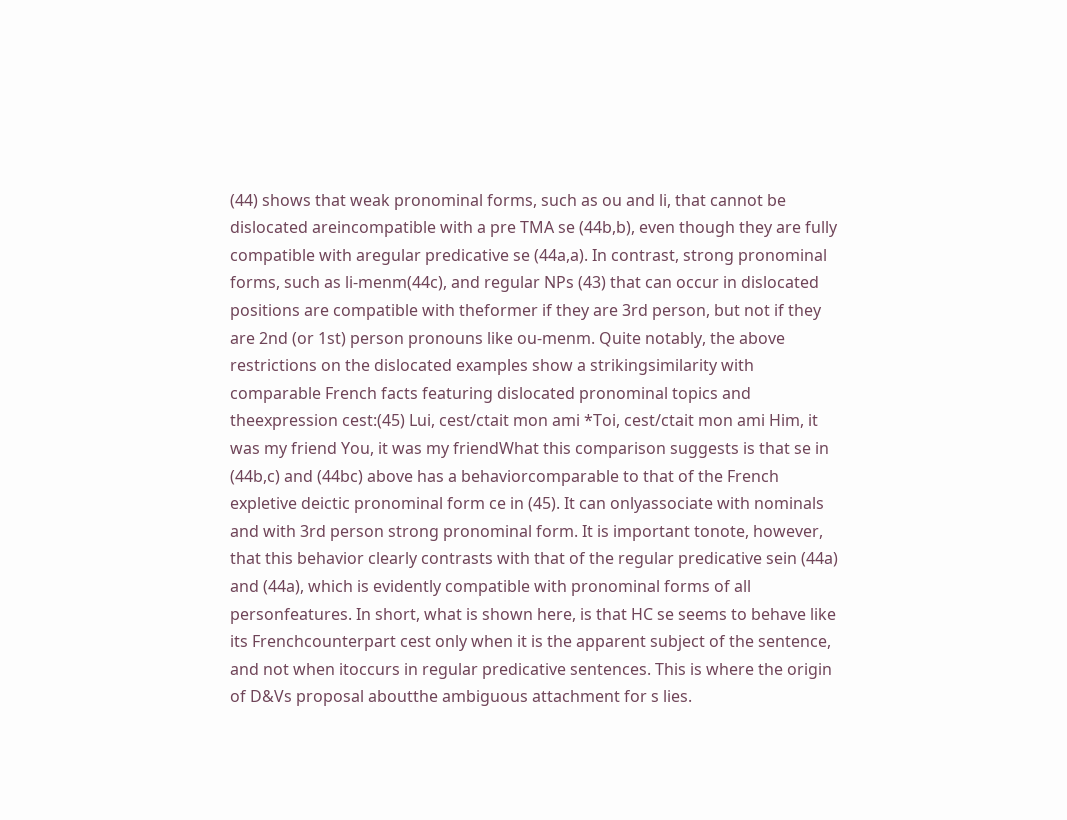(44) shows that weak pronominal forms, such as ou and li, that cannot be dislocated areincompatible with a pre TMA se (44b,b), even though they are fully compatible with aregular predicative se (44a,a). In contrast, strong pronominal forms, such as li-menm(44c), and regular NPs (43) that can occur in dislocated positions are compatible with theformer if they are 3rd person, but not if they are 2nd (or 1st) person pronouns like ou-menm. Quite notably, the above restrictions on the dislocated examples show a strikingsimilarity with comparable French facts featuring dislocated pronominal topics and theexpression cest:(45) Lui, cest/ctait mon ami *Toi, cest/ctait mon ami Him, it was my friend You, it was my friendWhat this comparison suggests is that se in (44b,c) and (44bc) above has a behaviorcomparable to that of the French expletive deictic pronominal form ce in (45). It can onlyassociate with nominals and with 3rd person strong pronominal form. It is important tonote, however, that this behavior clearly contrasts with that of the regular predicative sein (44a) and (44a), which is evidently compatible with pronominal forms of all personfeatures. In short, what is shown here, is that HC se seems to behave like its Frenchcounterpart cest only when it is the apparent subject of the sentence, and not when itoccurs in regular predicative sentences. This is where the origin of D&Vs proposal aboutthe ambiguous attachment for s lies.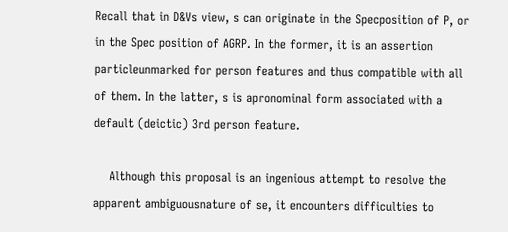Recall that in D&Vs view, s can originate in the Specposition of P, or in the Spec position of AGRP. In the former, it is an assertion particleunmarked for person features and thus compatible with all of them. In the latter, s is apronominal form associated with a default (deictic) 3rd person feature.

    Although this proposal is an ingenious attempt to resolve the apparent ambiguousnature of se, it encounters difficulties to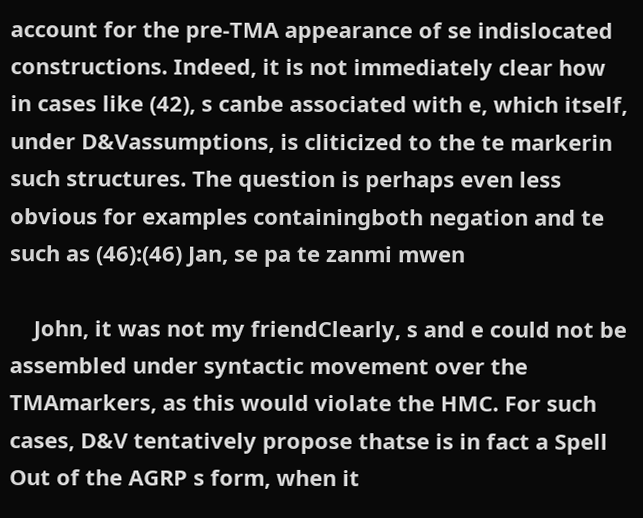account for the pre-TMA appearance of se indislocated constructions. Indeed, it is not immediately clear how in cases like (42), s canbe associated with e, which itself, under D&Vassumptions, is cliticized to the te markerin such structures. The question is perhaps even less obvious for examples containingboth negation and te such as (46):(46) Jan, se pa te zanmi mwen

    John, it was not my friendClearly, s and e could not be assembled under syntactic movement over the TMAmarkers, as this would violate the HMC. For such cases, D&V tentatively propose thatse is in fact a Spell Out of the AGRP s form, when it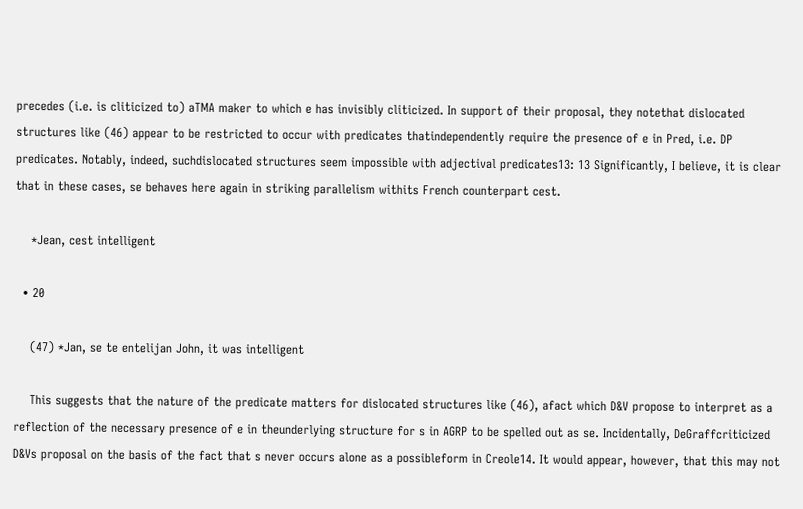precedes (i.e. is cliticized to) aTMA maker to which e has invisibly cliticized. In support of their proposal, they notethat dislocated structures like (46) appear to be restricted to occur with predicates thatindependently require the presence of e in Pred, i.e. DP predicates. Notably, indeed, suchdislocated structures seem impossible with adjectival predicates13: 13 Significantly, I believe, it is clear that in these cases, se behaves here again in striking parallelism withits French counterpart cest.

    *Jean, cest intelligent

  • 20

    (47) *Jan, se te entelijan John, it was intelligent

    This suggests that the nature of the predicate matters for dislocated structures like (46), afact which D&V propose to interpret as a reflection of the necessary presence of e in theunderlying structure for s in AGRP to be spelled out as se. Incidentally, DeGraffcriticized D&Vs proposal on the basis of the fact that s never occurs alone as a possibleform in Creole14. It would appear, however, that this may not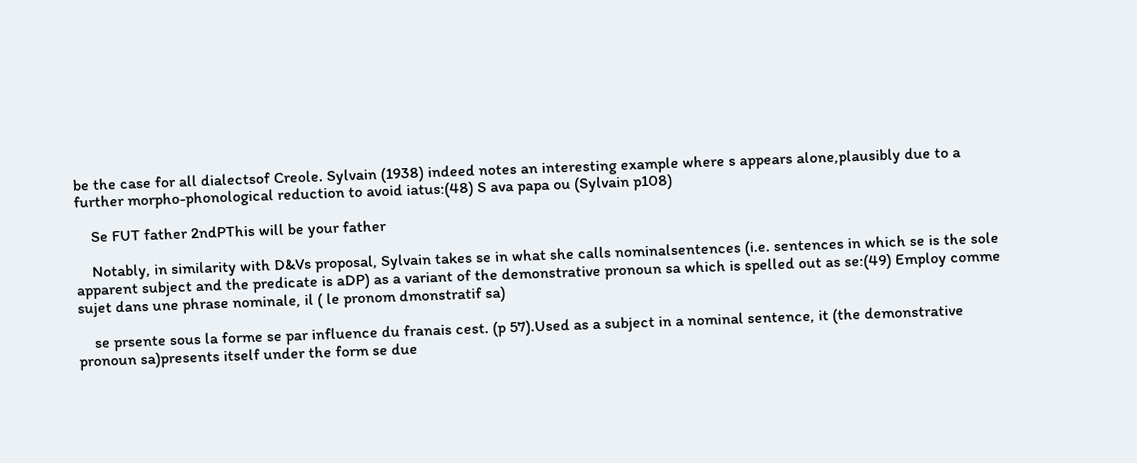be the case for all dialectsof Creole. Sylvain (1938) indeed notes an interesting example where s appears alone,plausibly due to a further morpho-phonological reduction to avoid iatus:(48) S ava papa ou (Sylvain p108)

    Se FUT father 2ndPThis will be your father

    Notably, in similarity with D&Vs proposal, Sylvain takes se in what she calls nominalsentences (i.e. sentences in which se is the sole apparent subject and the predicate is aDP) as a variant of the demonstrative pronoun sa which is spelled out as se:(49) Employ comme sujet dans une phrase nominale, il ( le pronom dmonstratif sa)

    se prsente sous la forme se par influence du franais cest. (p 57).Used as a subject in a nominal sentence, it (the demonstrative pronoun sa)presents itself under the form se due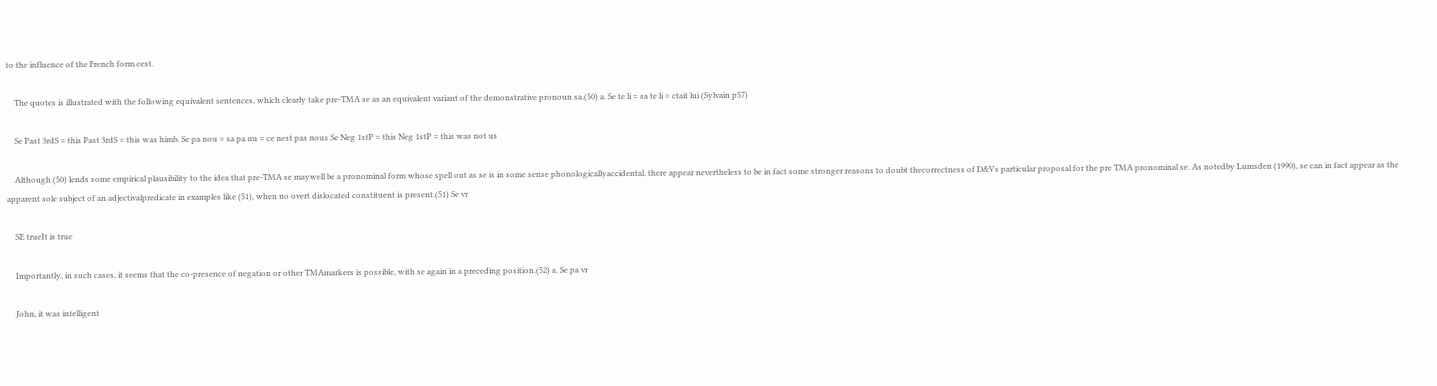to the influence of the French form cest.

    The quotes is illustrated with the following equivalent sentences, which clearly take pre-TMA se as an equivalent variant of the demonstrative pronoun sa.(50) a. Se te li = sa te li = ctait lui (Sylvain p57)

    Se Past 3rdS = this Past 3rdS = this was himb. Se pa nou = sa pa nu = ce nest pas nous Se Neg 1stP = this Neg 1stP = this was not us

    Although (50) lends some empirical plausibility to the idea that pre-TMA se maywell be a pronominal form whose spell out as se is in some sense phonologicallyaccidental, there appear nevertheless to be in fact some stronger reasons to doubt thecorrectness of D&Vs particular proposal for the pre TMA pronominal se. As notedby Lumsden (1990), se can in fact appear as the apparent sole subject of an adjectivalpredicate in examples like (51), when no overt dislocated constituent is present.(51) Se vr

    SE trueIt is true

    Importantly, in such cases, it seems that the co-presence of negation or other TMAmarkers is possible, with se again in a preceding position.(52) a. Se pa vr

    John, it was intelligent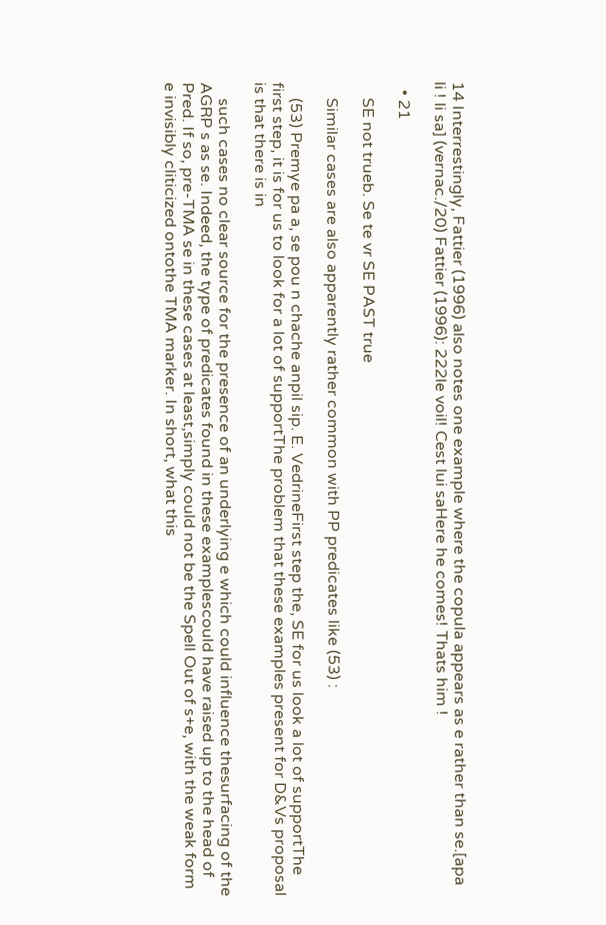14 Interrestingly, Fattier (1996) also notes one example where the copula appears as e rather than se.[apa li ! li sa] (vernac./20) Fattier (1996): 222le voil! Cest lui saHere he comes! Thats him !

  • 21

    SE not trueb. Se te vr SE PAST true

    Similar cases are also apparently rather common with PP predicates like (53) :

    (53) Premye pa a, se pou n chache anpil sip. E. VedrineFirst step the, SE for us look a lot of supportThe first step, it is for us to look for a lot of supportThe problem that these examples present for D&Vs proposal is that there is in

    such cases no clear source for the presence of an underlying e which could influence thesurfacing of the AGRP s as se. Indeed, the type of predicates found in these examplescould have raised up to the head of Pred. If so, pre-TMA se in these cases at least,simply could not be the Spell Out of s+e, with the weak form e invisibly cliticized ontothe TMA marker. In short, what this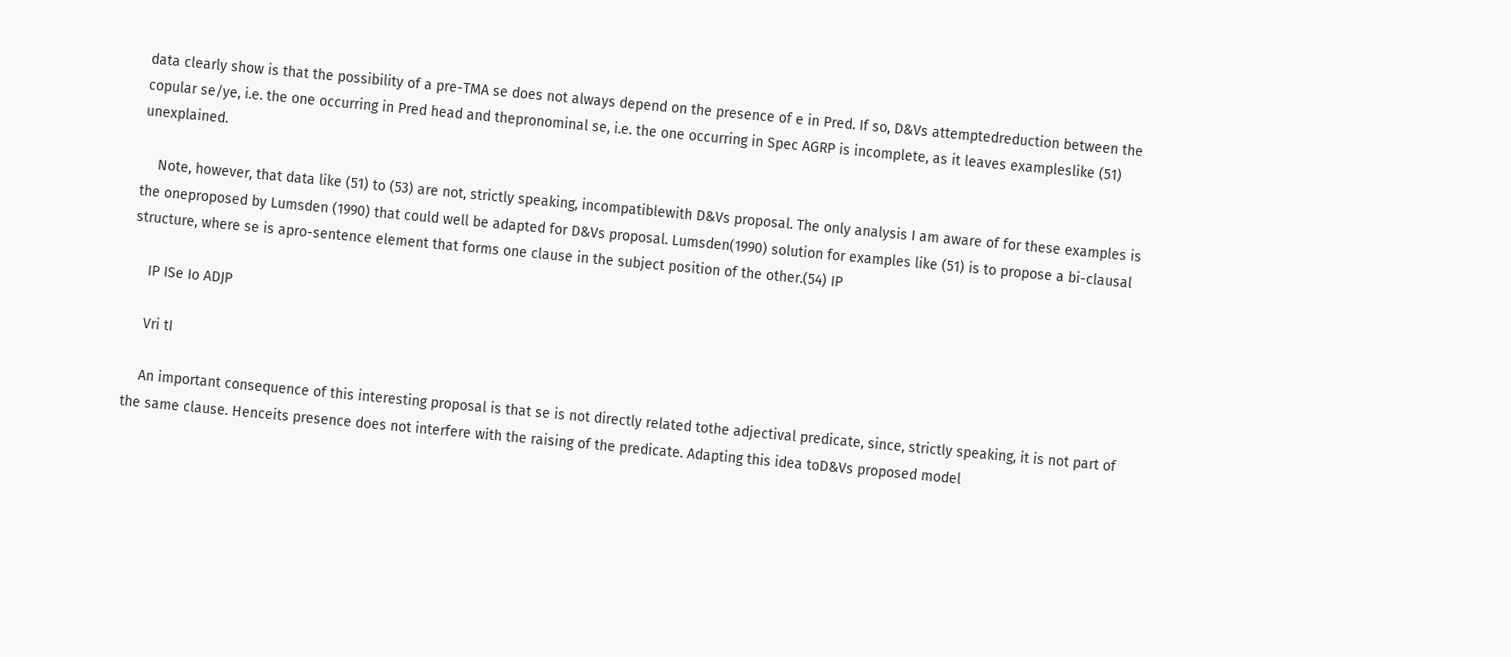data clearly show is that the possibility of a pre-TMA se does not always depend on the presence of e in Pred. If so, D&Vs attemptedreduction between the copular se/ye, i.e. the one occurring in Pred head and thepronominal se, i.e. the one occurring in Spec AGRP is incomplete, as it leaves exampleslike (51) unexplained.

    Note, however, that data like (51) to (53) are not, strictly speaking, incompatiblewith D&Vs proposal. The only analysis I am aware of for these examples is the oneproposed by Lumsden (1990) that could well be adapted for D&Vs proposal. Lumsden(1990) solution for examples like (51) is to propose a bi-clausal structure, where se is apro-sentence element that forms one clause in the subject position of the other.(54) IP

    IP ISe Io ADJP

    Vri tI

    An important consequence of this interesting proposal is that se is not directly related tothe adjectival predicate, since, strictly speaking, it is not part of the same clause. Henceits presence does not interfere with the raising of the predicate. Adapting this idea toD&Vs proposed model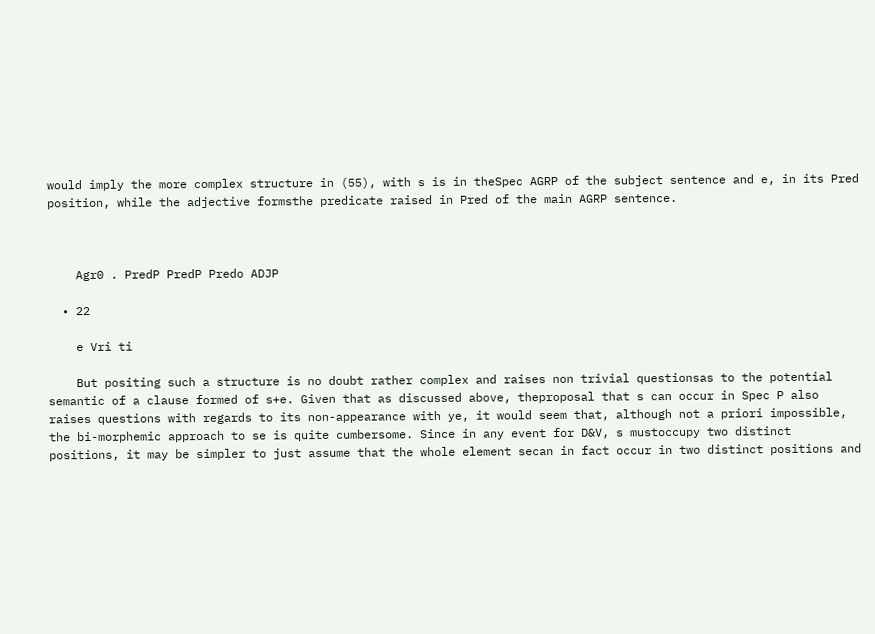would imply the more complex structure in (55), with s is in theSpec AGRP of the subject sentence and e, in its Pred position, while the adjective formsthe predicate raised in Pred of the main AGRP sentence.



    Agr0 . PredP PredP Predo ADJP

  • 22

    e Vri ti

    But positing such a structure is no doubt rather complex and raises non trivial questionsas to the potential semantic of a clause formed of s+e. Given that as discussed above, theproposal that s can occur in Spec P also raises questions with regards to its non-appearance with ye, it would seem that, although not a priori impossible, the bi-morphemic approach to se is quite cumbersome. Since in any event for D&V, s mustoccupy two distinct positions, it may be simpler to just assume that the whole element secan in fact occur in two distinct positions and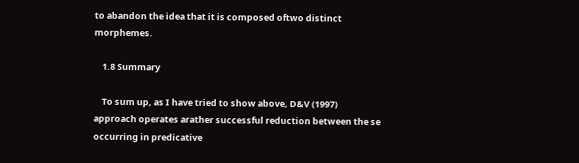to abandon the idea that it is composed oftwo distinct morphemes.

    1.8 Summary

    To sum up, as I have tried to show above, D&V (1997) approach operates arather successful reduction between the se occurring in predicative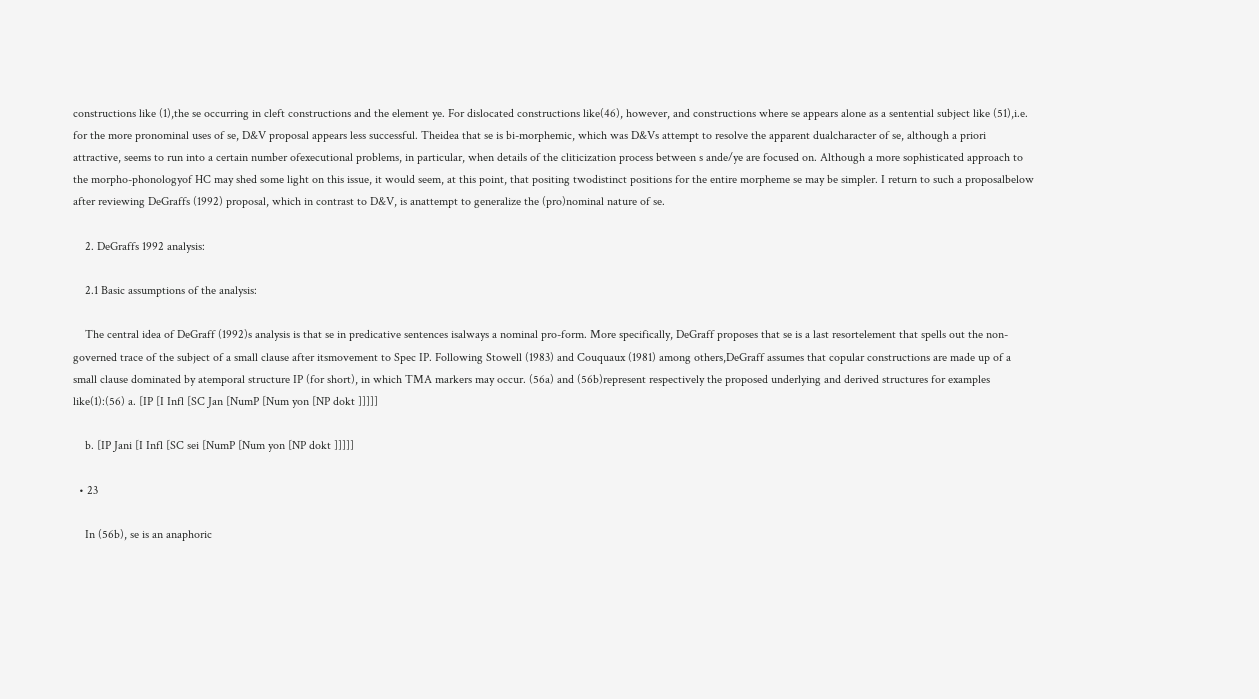constructions like (1),the se occurring in cleft constructions and the element ye. For dislocated constructions like(46), however, and constructions where se appears alone as a sentential subject like (51),i.e. for the more pronominal uses of se, D&V proposal appears less successful. Theidea that se is bi-morphemic, which was D&Vs attempt to resolve the apparent dualcharacter of se, although a priori attractive, seems to run into a certain number ofexecutional problems, in particular, when details of the cliticization process between s ande/ye are focused on. Although a more sophisticated approach to the morpho-phonologyof HC may shed some light on this issue, it would seem, at this point, that positing twodistinct positions for the entire morpheme se may be simpler. I return to such a proposalbelow after reviewing DeGraffs (1992) proposal, which in contrast to D&V, is anattempt to generalize the (pro)nominal nature of se.

    2. DeGraffs 1992 analysis:

    2.1 Basic assumptions of the analysis:

    The central idea of DeGraff (1992)s analysis is that se in predicative sentences isalways a nominal pro-form. More specifically, DeGraff proposes that se is a last resortelement that spells out the non-governed trace of the subject of a small clause after itsmovement to Spec IP. Following Stowell (1983) and Couquaux (1981) among others,DeGraff assumes that copular constructions are made up of a small clause dominated by atemporal structure IP (for short), in which TMA markers may occur. (56a) and (56b)represent respectively the proposed underlying and derived structures for examples like(1):(56) a. [IP [I Infl [SC Jan [NumP [Num yon [NP dokt ]]]]]

    b. [IP Jani [I Infl [SC sei [NumP [Num yon [NP dokt ]]]]]

  • 23

    In (56b), se is an anaphoric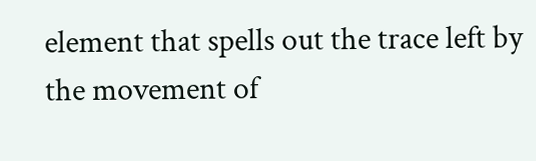element that spells out the trace left by the movement of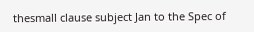thesmall clause subject Jan to the Spec of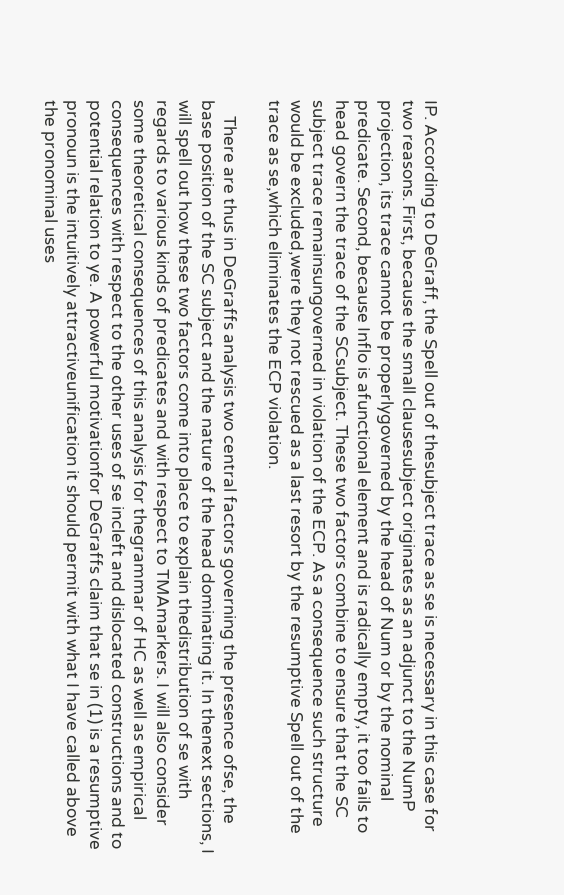IP. According to DeGraff, the Spell out of thesubject trace as se is necessary in this case for two reasons. First, because the small clausesubject originates as an adjunct to the NumP projection, its trace cannot be properlygoverned by the head of Num or by the nominal predicate. Second, because Inflo is afunctional element and is radically empty, it too fails to head govern the trace of the SCsubject. These two factors combine to ensure that the SC subject trace remainsungoverned in violation of the ECP. As a consequence such structure would be excluded,were they not rescued as a last resort by the resumptive Spell out of the trace as se,which eliminates the ECP violation.

    There are thus in DeGraffs analysis two central factors governing the presence ofse, the base position of the SC subject and the nature of the head dominating it. In thenext sections, I will spell out how these two factors come into place to explain thedistribution of se with regards to various kinds of predicates and with respect to TMAmarkers. I will also consider some theoretical consequences of this analysis for thegrammar of HC as well as empirical consequences with respect to the other uses of se incleft and dislocated constructions and to potential relation to ye. A powerful motivationfor DeGraffs claim that se in (1) is a resumptive pronoun is the intuitively attractiveunification it should permit with what I have called above the pronominal uses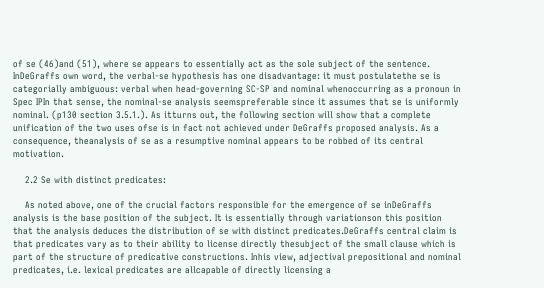of se (46)and (51), where se appears to essentially act as the sole subject of the sentence. InDeGraffs own word, the verbal-se hypothesis has one disadvantage: it must postulatethe se is categorially ambiguous: verbal when head-governing SC-SP and nominal whenoccurring as a pronoun in Spec IPIn that sense, the nominal-se analysis seemspreferable since it assumes that se is uniformly nominal. (p130 section 3.5.1.). As itturns out, the following section will show that a complete unification of the two uses ofse is in fact not achieved under DeGraffs proposed analysis. As a consequence, theanalysis of se as a resumptive nominal appears to be robbed of its central motivation.

    2.2 Se with distinct predicates:

    As noted above, one of the crucial factors responsible for the emergence of se inDeGraffs analysis is the base position of the subject. It is essentially through variationson this position that the analysis deduces the distribution of se with distinct predicates.DeGraffs central claim is that predicates vary as to their ability to license directly thesubject of the small clause which is part of the structure of predicative constructions. Inhis view, adjectival prepositional and nominal predicates, i.e. lexical predicates are allcapable of directly licensing a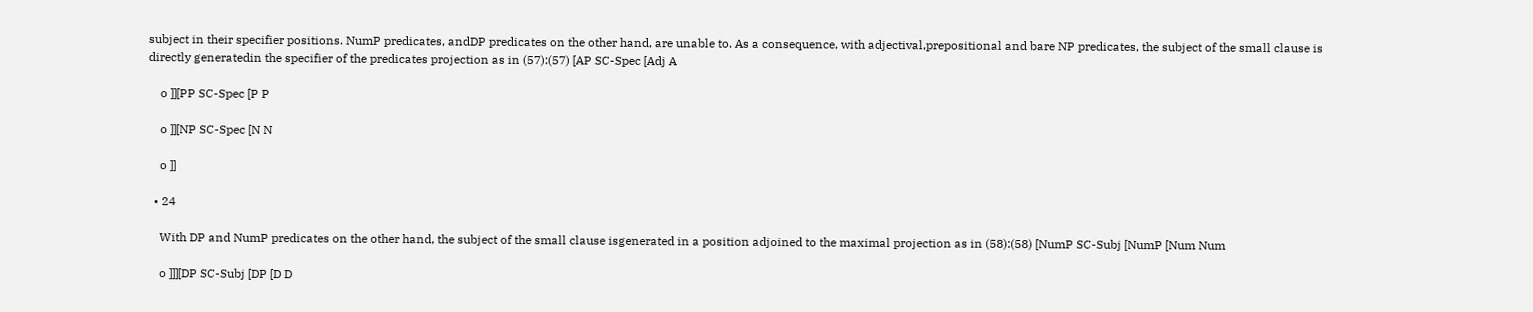subject in their specifier positions. NumP predicates, andDP predicates on the other hand, are unable to. As a consequence, with adjectival,prepositional and bare NP predicates, the subject of the small clause is directly generatedin the specifier of the predicates projection as in (57):(57) [AP SC-Spec [Adj A

    o ]][PP SC-Spec [P P

    o ]][NP SC-Spec [N N

    o ]]

  • 24

    With DP and NumP predicates on the other hand, the subject of the small clause isgenerated in a position adjoined to the maximal projection as in (58):(58) [NumP SC-Subj [NumP [Num Num

    o ]]][DP SC-Subj [DP [D D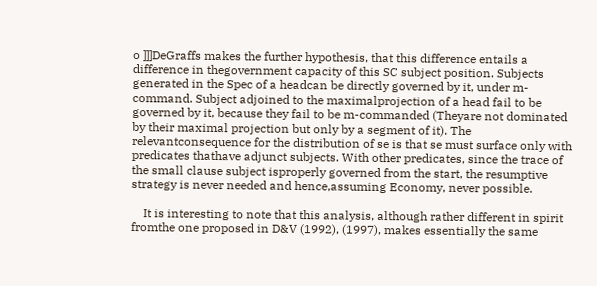o ]]]DeGraffs makes the further hypothesis, that this difference entails a difference in thegovernment capacity of this SC subject position. Subjects generated in the Spec of a headcan be directly governed by it, under m-command. Subject adjoined to the maximalprojection of a head fail to be governed by it, because they fail to be m-commanded (Theyare not dominated by their maximal projection but only by a segment of it). The relevantconsequence for the distribution of se is that se must surface only with predicates thathave adjunct subjects. With other predicates, since the trace of the small clause subject isproperly governed from the start, the resumptive strategy is never needed and hence,assuming Economy, never possible.

    It is interesting to note that this analysis, although rather different in spirit fromthe one proposed in D&V (1992), (1997), makes essentially the same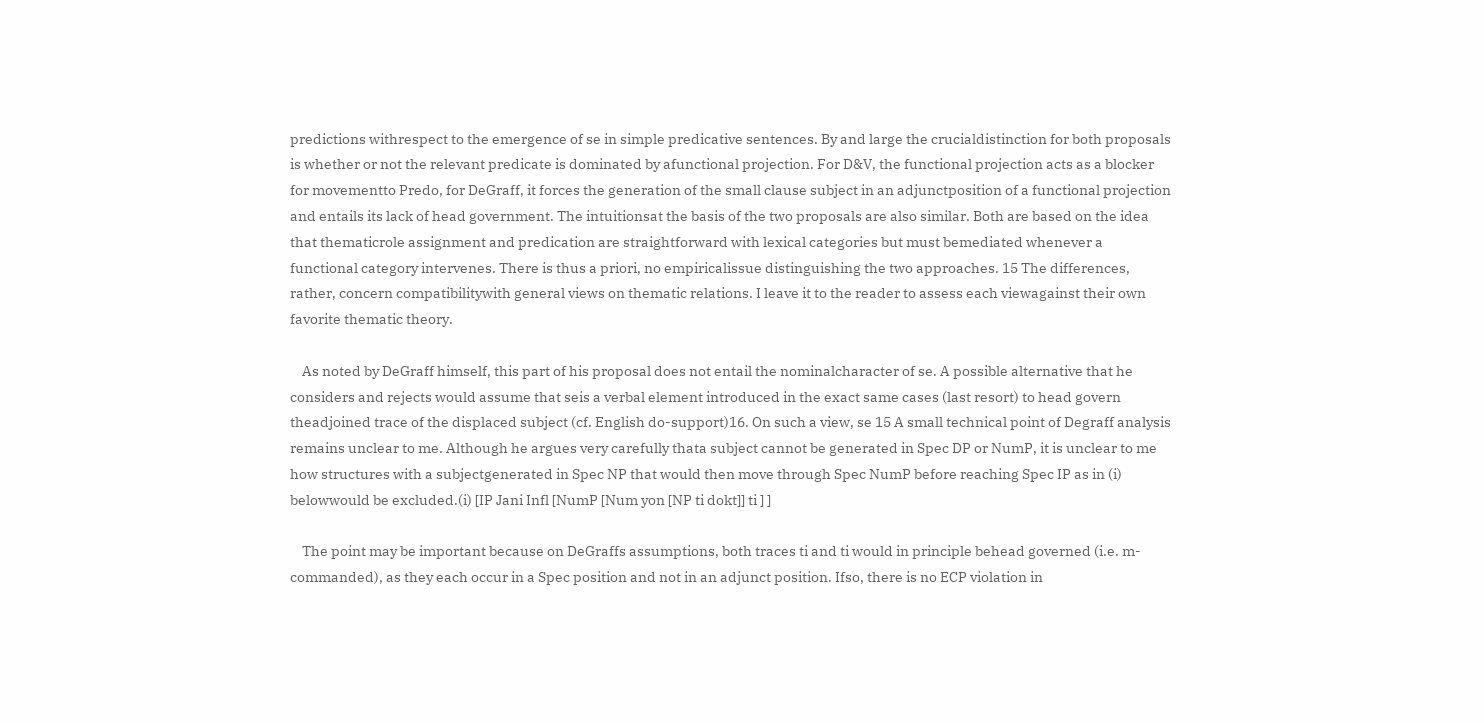predictions withrespect to the emergence of se in simple predicative sentences. By and large the crucialdistinction for both proposals is whether or not the relevant predicate is dominated by afunctional projection. For D&V, the functional projection acts as a blocker for movementto Predo, for DeGraff, it forces the generation of the small clause subject in an adjunctposition of a functional projection and entails its lack of head government. The intuitionsat the basis of the two proposals are also similar. Both are based on the idea that thematicrole assignment and predication are straightforward with lexical categories but must bemediated whenever a functional category intervenes. There is thus a priori, no empiricalissue distinguishing the two approaches. 15 The differences, rather, concern compatibilitywith general views on thematic relations. I leave it to the reader to assess each viewagainst their own favorite thematic theory.

    As noted by DeGraff himself, this part of his proposal does not entail the nominalcharacter of se. A possible alternative that he considers and rejects would assume that seis a verbal element introduced in the exact same cases (last resort) to head govern theadjoined trace of the displaced subject (cf. English do-support)16. On such a view, se 15 A small technical point of Degraff analysis remains unclear to me. Although he argues very carefully thata subject cannot be generated in Spec DP or NumP, it is unclear to me how structures with a subjectgenerated in Spec NP that would then move through Spec NumP before reaching Spec IP as in (i) belowwould be excluded.(i) [IP Jani Infl [NumP [Num yon [NP ti dokt]] ti ] ]

    The point may be important because on DeGraffs assumptions, both traces ti and ti would in principle behead governed (i.e. m-commanded), as they each occur in a Spec position and not in an adjunct position. Ifso, there is no ECP violation in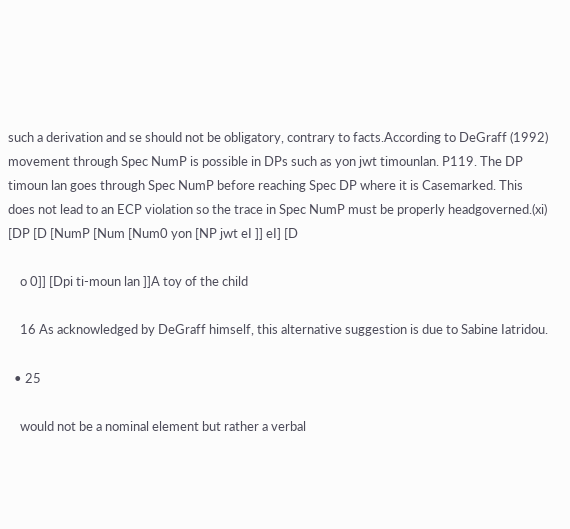such a derivation and se should not be obligatory, contrary to facts.According to DeGraff (1992) movement through Spec NumP is possible in DPs such as yon jwt timounlan. P119. The DP timoun lan goes through Spec NumP before reaching Spec DP where it is Casemarked. This does not lead to an ECP violation so the trace in Spec NumP must be properly headgoverned.(xi) [DP [D [NumP [Num [Num0 yon [NP jwt eI ]] eI] [D

    o 0]] [Dpi ti-moun lan ]]A toy of the child

    16 As acknowledged by DeGraff himself, this alternative suggestion is due to Sabine Iatridou.

  • 25

    would not be a nominal element but rather a verbal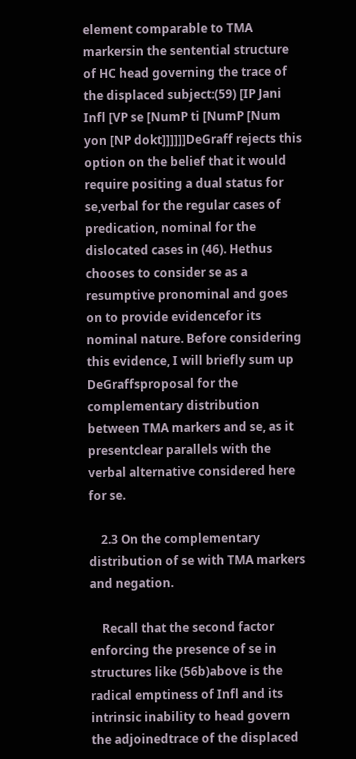element comparable to TMA markersin the sentential structure of HC head governing the trace of the displaced subject:(59) [IP Jani Infl [VP se [NumP ti [NumP [Num yon [NP dokt]]]]]]DeGraff rejects this option on the belief that it would require positing a dual status for se,verbal for the regular cases of predication, nominal for the dislocated cases in (46). Hethus chooses to consider se as a resumptive pronominal and goes on to provide evidencefor its nominal nature. Before considering this evidence, I will briefly sum up DeGraffsproposal for the complementary distribution between TMA markers and se, as it presentclear parallels with the verbal alternative considered here for se.

    2.3 On the complementary distribution of se with TMA markers and negation.

    Recall that the second factor enforcing the presence of se in structures like (56b)above is the radical emptiness of Infl and its intrinsic inability to head govern the adjoinedtrace of the displaced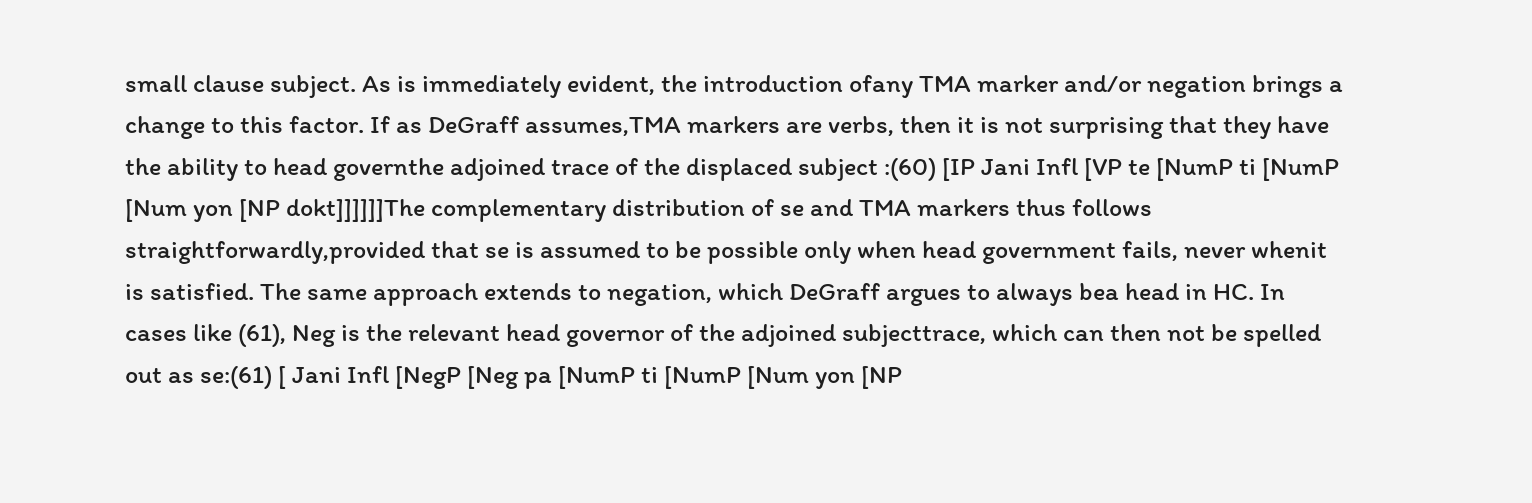small clause subject. As is immediately evident, the introduction ofany TMA marker and/or negation brings a change to this factor. If as DeGraff assumes,TMA markers are verbs, then it is not surprising that they have the ability to head governthe adjoined trace of the displaced subject :(60) [IP Jani Infl [VP te [NumP ti [NumP [Num yon [NP dokt]]]]]]The complementary distribution of se and TMA markers thus follows straightforwardly,provided that se is assumed to be possible only when head government fails, never whenit is satisfied. The same approach extends to negation, which DeGraff argues to always bea head in HC. In cases like (61), Neg is the relevant head governor of the adjoined subjecttrace, which can then not be spelled out as se:(61) [ Jani Infl [NegP [Neg pa [NumP ti [NumP [Num yon [NP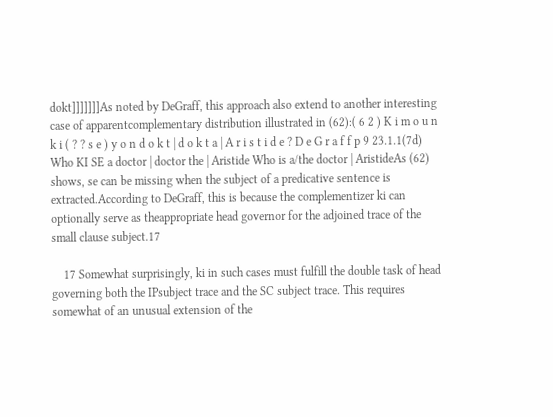dokt]]]]]]]As noted by DeGraff, this approach also extend to another interesting case of apparentcomplementary distribution illustrated in (62):( 6 2 ) K i m o u n k i ( ? ? s e ) y o n d o k t | d o k t a | A r i s t i d e ? D e G r a f f p 9 23.1.1(7d) Who KI SE a doctor | doctor the | Aristide Who is a/the doctor | AristideAs (62) shows, se can be missing when the subject of a predicative sentence is extracted.According to DeGraff, this is because the complementizer ki can optionally serve as theappropriate head governor for the adjoined trace of the small clause subject.17

    17 Somewhat surprisingly, ki in such cases must fulfill the double task of head governing both the IPsubject trace and the SC subject trace. This requires somewhat of an unusual extension of the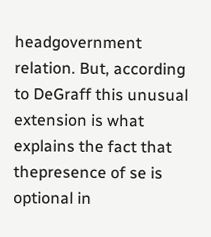headgovernment relation. But, according to DeGraff this unusual extension is what explains the fact that thepresence of se is optional in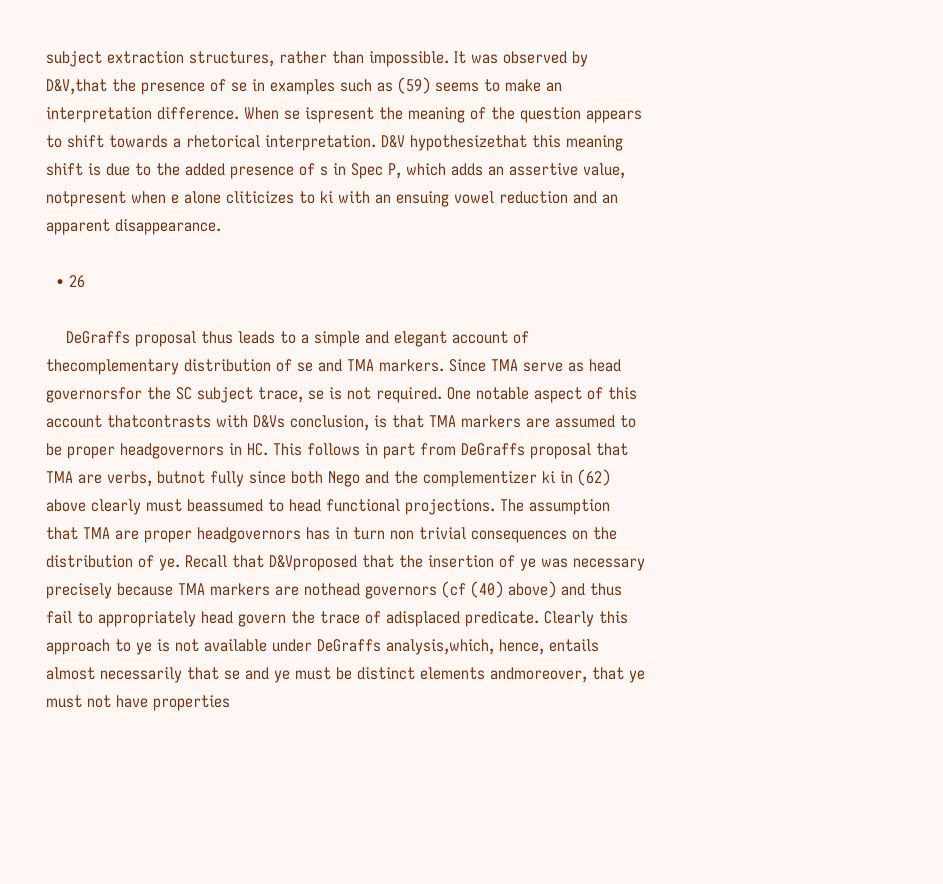subject extraction structures, rather than impossible. It was observed by D&V,that the presence of se in examples such as (59) seems to make an interpretation difference. When se ispresent the meaning of the question appears to shift towards a rhetorical interpretation. D&V hypothesizethat this meaning shift is due to the added presence of s in Spec P, which adds an assertive value, notpresent when e alone cliticizes to ki with an ensuing vowel reduction and an apparent disappearance.

  • 26

    DeGraffs proposal thus leads to a simple and elegant account of thecomplementary distribution of se and TMA markers. Since TMA serve as head governorsfor the SC subject trace, se is not required. One notable aspect of this account thatcontrasts with D&Vs conclusion, is that TMA markers are assumed to be proper headgovernors in HC. This follows in part from DeGraffs proposal that TMA are verbs, butnot fully since both Nego and the complementizer ki in (62) above clearly must beassumed to head functional projections. The assumption that TMA are proper headgovernors has in turn non trivial consequences on the distribution of ye. Recall that D&Vproposed that the insertion of ye was necessary precisely because TMA markers are nothead governors (cf (40) above) and thus fail to appropriately head govern the trace of adisplaced predicate. Clearly this approach to ye is not available under DeGraffs analysis,which, hence, entails almost necessarily that se and ye must be distinct elements andmoreover, that ye must not have properties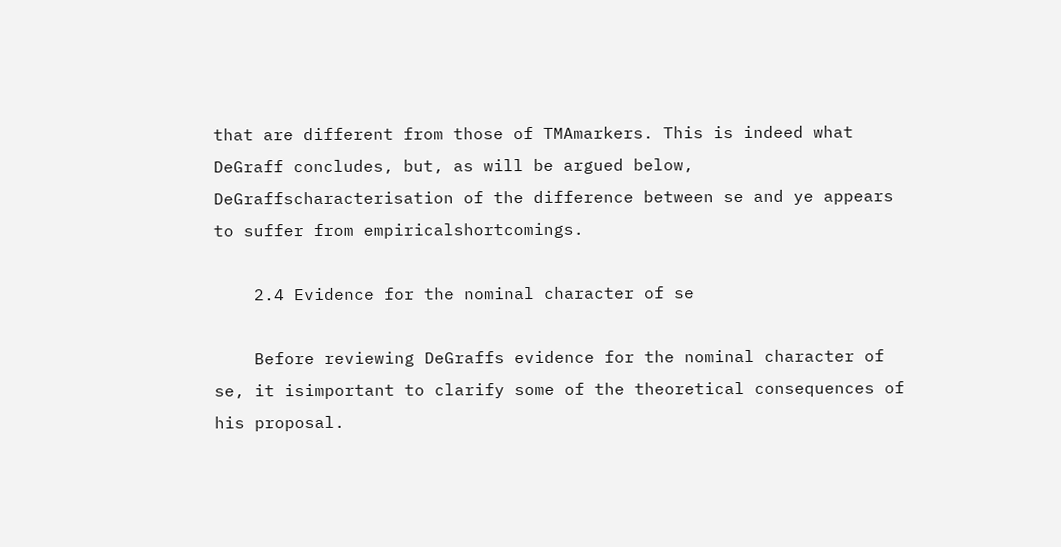that are different from those of TMAmarkers. This is indeed what DeGraff concludes, but, as will be argued below, DeGraffscharacterisation of the difference between se and ye appears to suffer from empiricalshortcomings.

    2.4 Evidence for the nominal character of se

    Before reviewing DeGraffs evidence for the nominal character of se, it isimportant to clarify some of the theoretical consequences of his proposal.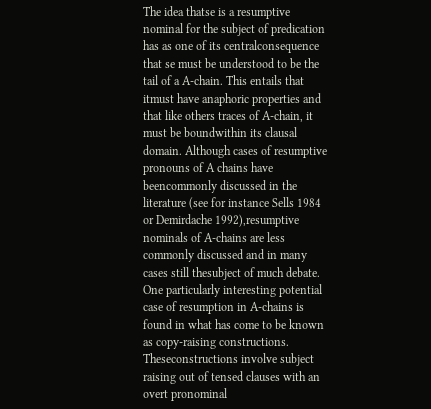The idea thatse is a resumptive nominal for the subject of predication has as one of its centralconsequence that se must be understood to be the tail of a A-chain. This entails that itmust have anaphoric properties and that like others traces of A-chain, it must be boundwithin its clausal domain. Although cases of resumptive pronouns of A chains have beencommonly discussed in the literature (see for instance Sells 1984 or Demirdache 1992),resumptive nominals of A-chains are less commonly discussed and in many cases still thesubject of much debate. One particularly interesting potential case of resumption in A-chains is found in what has come to be known as copy-raising constructions. Theseconstructions involve subject raising out of tensed clauses with an overt pronominal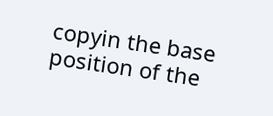copyin the base position of the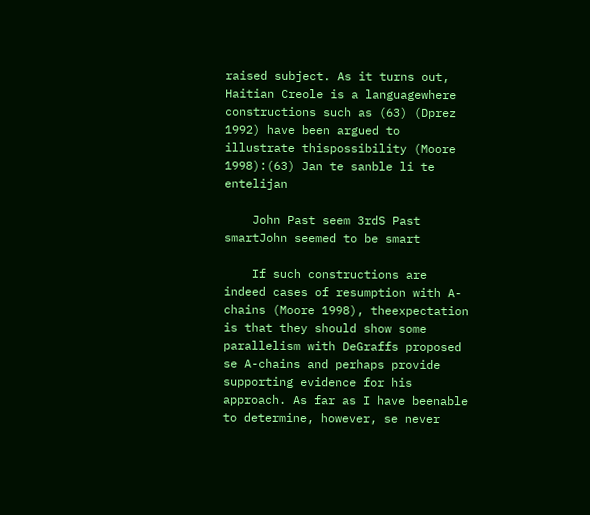raised subject. As it turns out, Haitian Creole is a languagewhere constructions such as (63) (Dprez 1992) have been argued to illustrate thispossibility (Moore 1998):(63) Jan te sanble li te entelijan

    John Past seem 3rdS Past smartJohn seemed to be smart

    If such constructions are indeed cases of resumption with A-chains (Moore 1998), theexpectation is that they should show some parallelism with DeGraffs proposed se A-chains and perhaps provide supporting evidence for his approach. As far as I have beenable to determine, however, se never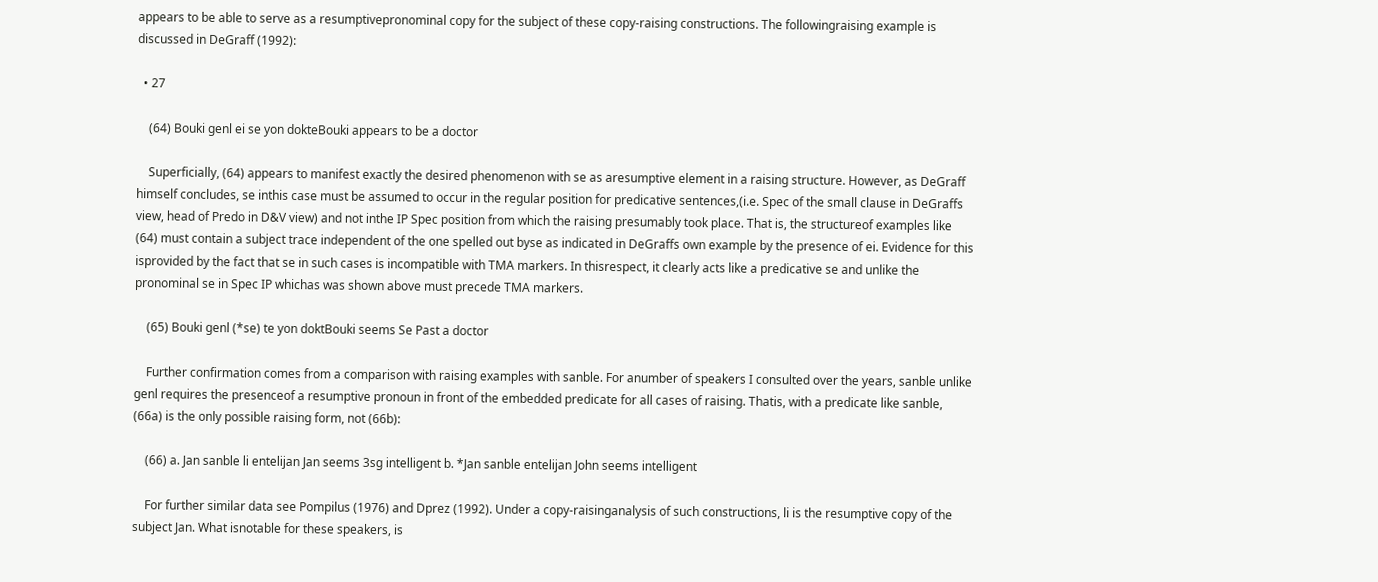appears to be able to serve as a resumptivepronominal copy for the subject of these copy-raising constructions. The followingraising example is discussed in DeGraff (1992):

  • 27

    (64) Bouki genl ei se yon dokteBouki appears to be a doctor

    Superficially, (64) appears to manifest exactly the desired phenomenon with se as aresumptive element in a raising structure. However, as DeGraff himself concludes, se inthis case must be assumed to occur in the regular position for predicative sentences,(i.e. Spec of the small clause in DeGraffs view, head of Predo in D&V view) and not inthe IP Spec position from which the raising presumably took place. That is, the structureof examples like (64) must contain a subject trace independent of the one spelled out byse as indicated in DeGraffs own example by the presence of ei. Evidence for this isprovided by the fact that se in such cases is incompatible with TMA markers. In thisrespect, it clearly acts like a predicative se and unlike the pronominal se in Spec IP whichas was shown above must precede TMA markers.

    (65) Bouki genl (*se) te yon doktBouki seems Se Past a doctor

    Further confirmation comes from a comparison with raising examples with sanble. For anumber of speakers I consulted over the years, sanble unlike genl requires the presenceof a resumptive pronoun in front of the embedded predicate for all cases of raising. Thatis, with a predicate like sanble, (66a) is the only possible raising form, not (66b):

    (66) a. Jan sanble li entelijan Jan seems 3sg intelligent b. *Jan sanble entelijan John seems intelligent

    For further similar data see Pompilus (1976) and Dprez (1992). Under a copy-raisinganalysis of such constructions, li is the resumptive copy of the subject Jan. What isnotable for these speakers, is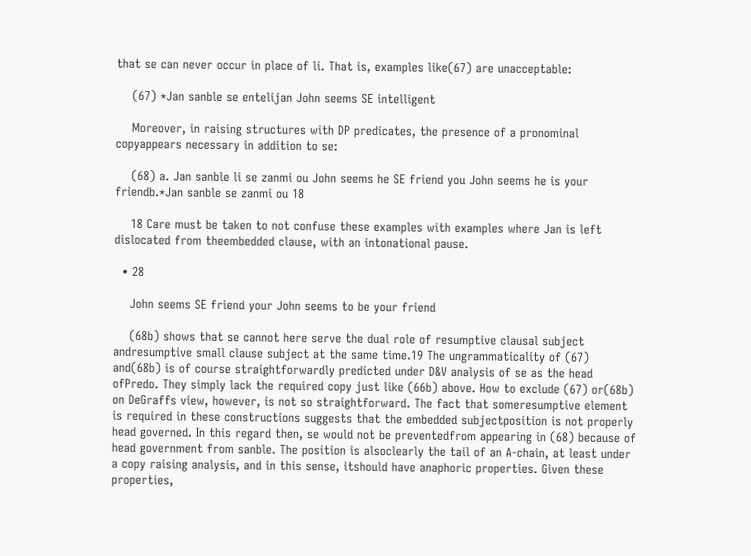that se can never occur in place of li. That is, examples like(67) are unacceptable:

    (67) *Jan sanble se entelijan John seems SE intelligent

    Moreover, in raising structures with DP predicates, the presence of a pronominal copyappears necessary in addition to se:

    (68) a. Jan sanble li se zanmi ou John seems he SE friend you John seems he is your friendb.*Jan sanble se zanmi ou 18

    18 Care must be taken to not confuse these examples with examples where Jan is left dislocated from theembedded clause, with an intonational pause.

  • 28

    John seems SE friend your John seems to be your friend

    (68b) shows that se cannot here serve the dual role of resumptive clausal subject andresumptive small clause subject at the same time.19 The ungrammaticality of (67) and(68b) is of course straightforwardly predicted under D&V analysis of se as the head ofPredo. They simply lack the required copy just like (66b) above. How to exclude (67) or(68b) on DeGraffs view, however, is not so straightforward. The fact that someresumptive element is required in these constructions suggests that the embedded subjectposition is not properly head governed. In this regard then, se would not be preventedfrom appearing in (68) because of head government from sanble. The position is alsoclearly the tail of an A-chain, at least under a copy raising analysis, and in this sense, itshould have anaphoric properties. Given these properties,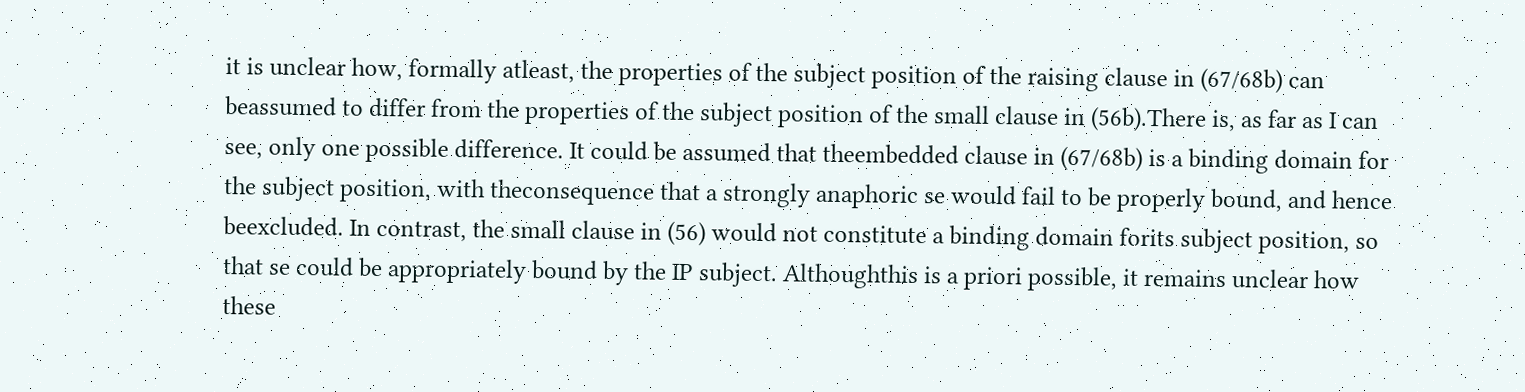it is unclear how, formally atleast, the properties of the subject position of the raising clause in (67/68b) can beassumed to differ from the properties of the subject position of the small clause in (56b).There is, as far as I can see, only one possible difference. It could be assumed that theembedded clause in (67/68b) is a binding domain for the subject position, with theconsequence that a strongly anaphoric se would fail to be properly bound, and hence beexcluded. In contrast, the small clause in (56) would not constitute a binding domain forits subject position, so that se could be appropriately bound by the IP subject. Althoughthis is a priori possible, it remains unclear how these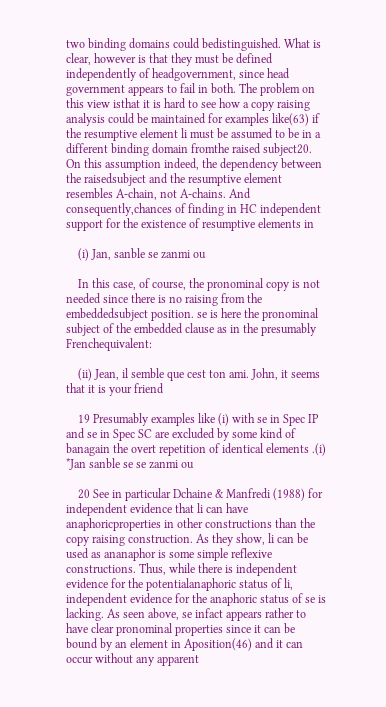two binding domains could bedistinguished. What is clear, however is that they must be defined independently of headgovernment, since head government appears to fail in both. The problem on this view isthat it is hard to see how a copy raising analysis could be maintained for examples like(63) if the resumptive element li must be assumed to be in a different binding domain fromthe raised subject20. On this assumption indeed, the dependency between the raisedsubject and the resumptive element resembles A-chain, not A-chains. And consequently,chances of finding in HC independent support for the existence of resumptive elements in

    (i) Jan, sanble se zanmi ou

    In this case, of course, the pronominal copy is not needed since there is no raising from the embeddedsubject position. se is here the pronominal subject of the embedded clause as in the presumably Frenchequivalent:

    (ii) Jean, il semble que cest ton ami. John, it seems that it is your friend

    19 Presumably examples like (i) with se in Spec IP and se in Spec SC are excluded by some kind of banagain the overt repetition of identical elements .(i) *Jan sanble se se zanmi ou

    20 See in particular Dchaine & Manfredi (1988) for independent evidence that li can have anaphoricproperties in other constructions than the copy raising construction. As they show, li can be used as ananaphor is some simple reflexive constructions. Thus, while there is independent evidence for the potentialanaphoric status of li, independent evidence for the anaphoric status of se is lacking. As seen above, se infact appears rather to have clear pronominal properties since it can be bound by an element in Aposition(46) and it can occur without any apparent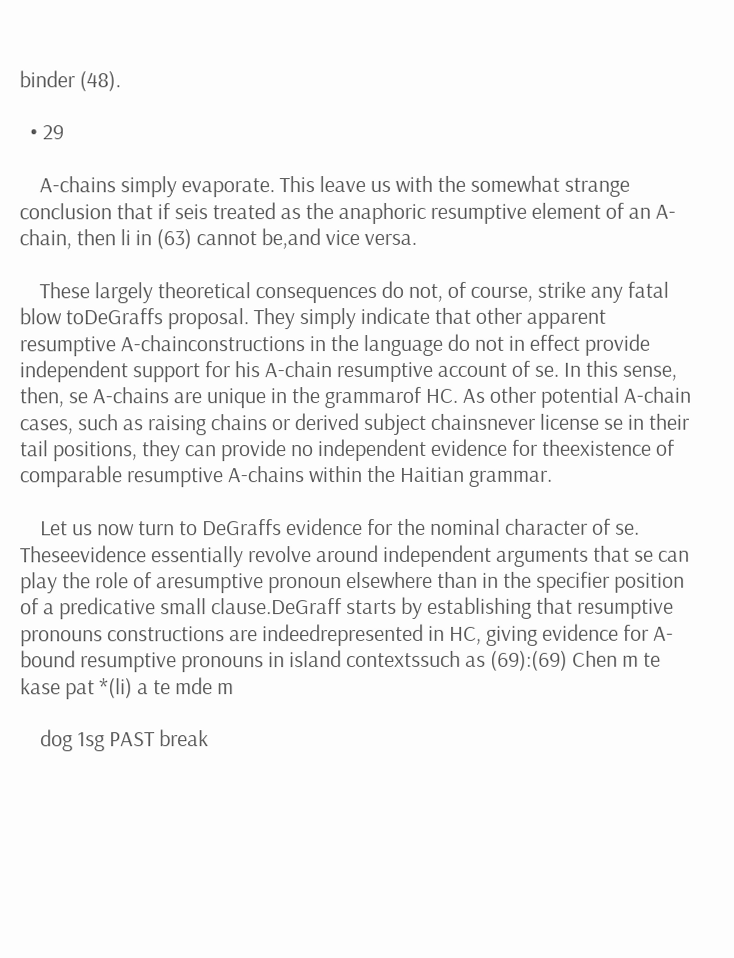binder (48).

  • 29

    A-chains simply evaporate. This leave us with the somewhat strange conclusion that if seis treated as the anaphoric resumptive element of an A-chain, then li in (63) cannot be,and vice versa.

    These largely theoretical consequences do not, of course, strike any fatal blow toDeGraffs proposal. They simply indicate that other apparent resumptive A-chainconstructions in the language do not in effect provide independent support for his A-chain resumptive account of se. In this sense, then, se A-chains are unique in the grammarof HC. As other potential A-chain cases, such as raising chains or derived subject chainsnever license se in their tail positions, they can provide no independent evidence for theexistence of comparable resumptive A-chains within the Haitian grammar.

    Let us now turn to DeGraffs evidence for the nominal character of se. Theseevidence essentially revolve around independent arguments that se can play the role of aresumptive pronoun elsewhere than in the specifier position of a predicative small clause.DeGraff starts by establishing that resumptive pronouns constructions are indeedrepresented in HC, giving evidence for A-bound resumptive pronouns in island contextssuch as (69):(69) Chen m te kase pat *(li) a te mde m

    dog 1sg PAST break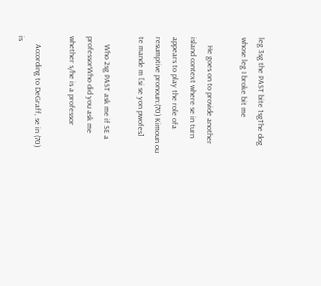leg 3sg the PAST bite 1sgThe dog whose leg I broke bit me

    He goes on to provide another island context where se in turn appears to play the role ofa resumptive pronoun:(70) Kimoun ou te mande m [si se yon pwofes]

    Who 2sg PAST ask me if SE a professorWho did you ask me whether s/he is a professor

    According to DeGraff, se in (70) is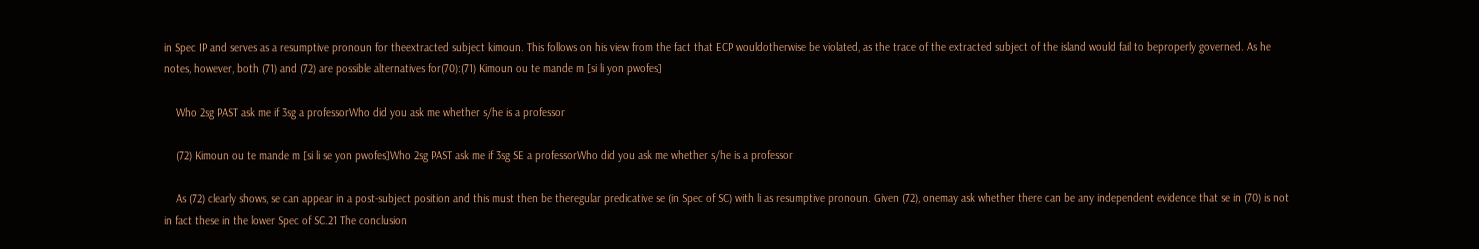in Spec IP and serves as a resumptive pronoun for theextracted subject kimoun. This follows on his view from the fact that ECP wouldotherwise be violated, as the trace of the extracted subject of the island would fail to beproperly governed. As he notes, however, both (71) and (72) are possible alternatives for(70):(71) Kimoun ou te mande m [si li yon pwofes]

    Who 2sg PAST ask me if 3sg a professorWho did you ask me whether s/he is a professor

    (72) Kimoun ou te mande m [si li se yon pwofes]Who 2sg PAST ask me if 3sg SE a professorWho did you ask me whether s/he is a professor

    As (72) clearly shows, se can appear in a post-subject position and this must then be theregular predicative se (in Spec of SC) with li as resumptive pronoun. Given (72), onemay ask whether there can be any independent evidence that se in (70) is not in fact these in the lower Spec of SC.21 The conclusion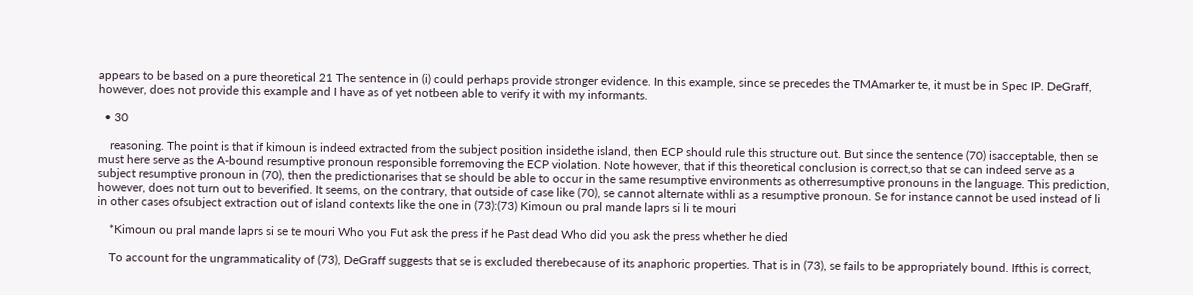appears to be based on a pure theoretical 21 The sentence in (i) could perhaps provide stronger evidence. In this example, since se precedes the TMAmarker te, it must be in Spec IP. DeGraff, however, does not provide this example and I have as of yet notbeen able to verify it with my informants.

  • 30

    reasoning. The point is that if kimoun is indeed extracted from the subject position insidethe island, then ECP should rule this structure out. But since the sentence (70) isacceptable, then se must here serve as the A-bound resumptive pronoun responsible forremoving the ECP violation. Note however, that if this theoretical conclusion is correct,so that se can indeed serve as a subject resumptive pronoun in (70), then the predictionarises that se should be able to occur in the same resumptive environments as otherresumptive pronouns in the language. This prediction, however, does not turn out to beverified. It seems, on the contrary, that outside of case like (70), se cannot alternate withli as a resumptive pronoun. Se for instance cannot be used instead of li in other cases ofsubject extraction out of island contexts like the one in (73):(73) Kimoun ou pral mande laprs si li te mouri

    *Kimoun ou pral mande laprs si se te mouri Who you Fut ask the press if he Past dead Who did you ask the press whether he died

    To account for the ungrammaticality of (73), DeGraff suggests that se is excluded therebecause of its anaphoric properties. That is in (73), se fails to be appropriately bound. Ifthis is correct,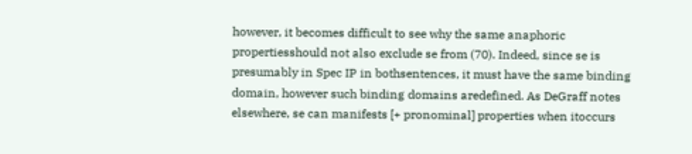however, it becomes difficult to see why the same anaphoric propertiesshould not also exclude se from (70). Indeed, since se is presumably in Spec IP in bothsentences, it must have the same binding domain, however such binding domains aredefined. As DeGraff notes elsewhere, se can manifests [+ pronominal] properties when itoccurs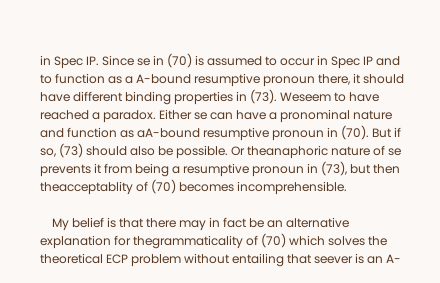in Spec IP. Since se in (70) is assumed to occur in Spec IP and to function as a A-bound resumptive pronoun there, it should have different binding properties in (73). Weseem to have reached a paradox. Either se can have a pronominal nature and function as aA-bound resumptive pronoun in (70). But if so, (73) should also be possible. Or theanaphoric nature of se prevents it from being a resumptive pronoun in (73), but then theacceptablity of (70) becomes incomprehensible.

    My belief is that there may in fact be an alternative explanation for thegrammaticality of (70) which solves the theoretical ECP problem without entailing that seever is an A-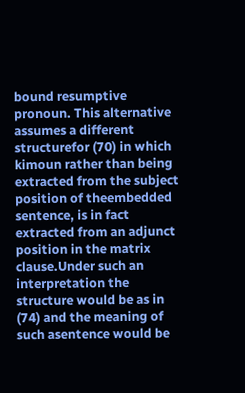bound resumptive pronoun. This alternative assumes a different structurefor (70) in which kimoun rather than being extracted from the subject position of theembedded sentence, is in fact extracted from an adjunct position in the matrix clause.Under such an interpretation the structure would be as in (74) and the meaning of such asentence would be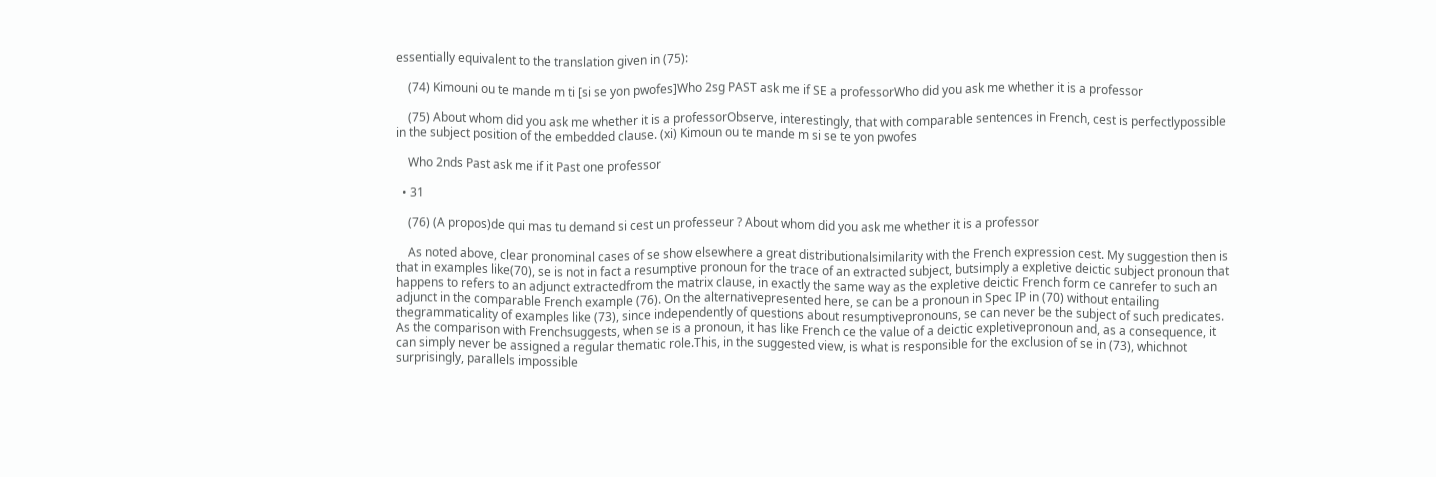essentially equivalent to the translation given in (75):

    (74) Kimouni ou te mande m ti [si se yon pwofes]Who 2sg PAST ask me if SE a professorWho did you ask me whether it is a professor

    (75) About whom did you ask me whether it is a professorObserve, interestingly, that with comparable sentences in French, cest is perfectlypossible in the subject position of the embedded clause. (xi) Kimoun ou te mande m si se te yon pwofes

    Who 2nds Past ask me if it Past one professor

  • 31

    (76) (A propos)de qui mas tu demand si cest un professeur ? About whom did you ask me whether it is a professor

    As noted above, clear pronominal cases of se show elsewhere a great distributionalsimilarity with the French expression cest. My suggestion then is that in examples like(70), se is not in fact a resumptive pronoun for the trace of an extracted subject, butsimply a expletive deictic subject pronoun that happens to refers to an adjunct extractedfrom the matrix clause, in exactly the same way as the expletive deictic French form ce canrefer to such an adjunct in the comparable French example (76). On the alternativepresented here, se can be a pronoun in Spec IP in (70) without entailing thegrammaticality of examples like (73), since independently of questions about resumptivepronouns, se can never be the subject of such predicates. As the comparison with Frenchsuggests, when se is a pronoun, it has like French ce the value of a deictic expletivepronoun and, as a consequence, it can simply never be assigned a regular thematic role.This, in the suggested view, is what is responsible for the exclusion of se in (73), whichnot surprisingly, parallels impossible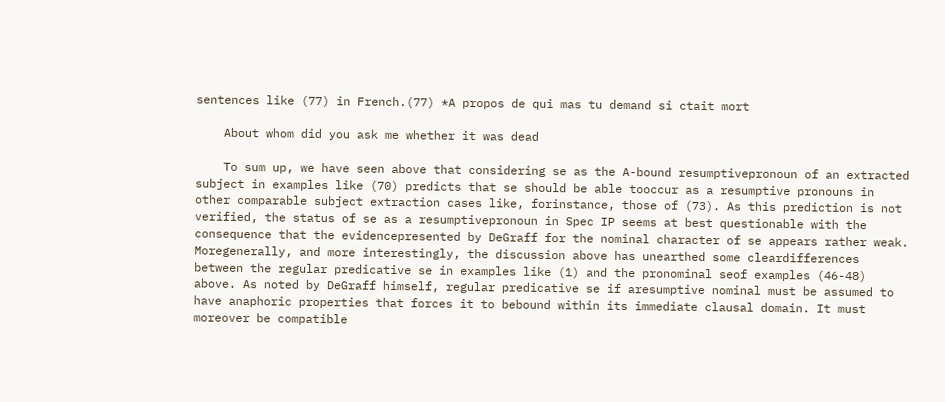sentences like (77) in French.(77) *A propos de qui mas tu demand si ctait mort

    About whom did you ask me whether it was dead

    To sum up, we have seen above that considering se as the A-bound resumptivepronoun of an extracted subject in examples like (70) predicts that se should be able tooccur as a resumptive pronouns in other comparable subject extraction cases like, forinstance, those of (73). As this prediction is not verified, the status of se as a resumptivepronoun in Spec IP seems at best questionable with the consequence that the evidencepresented by DeGraff for the nominal character of se appears rather weak. Moregenerally, and more interestingly, the discussion above has unearthed some cleardifferences between the regular predicative se in examples like (1) and the pronominal seof examples (46-48) above. As noted by DeGraff himself, regular predicative se if aresumptive nominal must be assumed to have anaphoric properties that forces it to bebound within its immediate clausal domain. It must moreover be compatible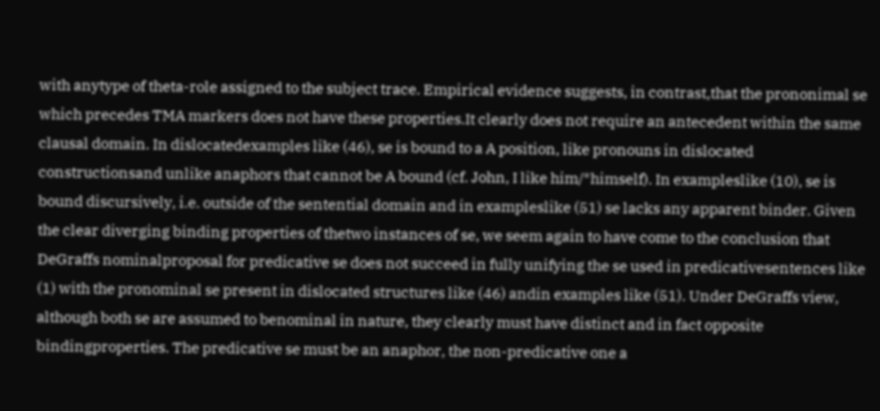with anytype of theta-role assigned to the subject trace. Empirical evidence suggests, in contrast,that the prononimal se which precedes TMA markers does not have these properties.It clearly does not require an antecedent within the same clausal domain. In dislocatedexamples like (46), se is bound to a A position, like pronouns in dislocated constructionsand unlike anaphors that cannot be A bound (cf. John, I like him/*himself). In exampleslike (10), se is bound discursively, i.e. outside of the sentential domain and in exampleslike (51) se lacks any apparent binder. Given the clear diverging binding properties of thetwo instances of se, we seem again to have come to the conclusion that DeGraffs nominalproposal for predicative se does not succeed in fully unifying the se used in predicativesentences like (1) with the pronominal se present in dislocated structures like (46) andin examples like (51). Under DeGraffs view, although both se are assumed to benominal in nature, they clearly must have distinct and in fact opposite bindingproperties. The predicative se must be an anaphor, the non-predicative one a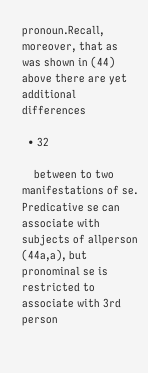pronoun.Recall, moreover, that as was shown in (44) above there are yet additional differences

  • 32

    between to two manifestations of se. Predicative se can associate with subjects of allperson (44a,a), but pronominal se is restricted to associate with 3rd person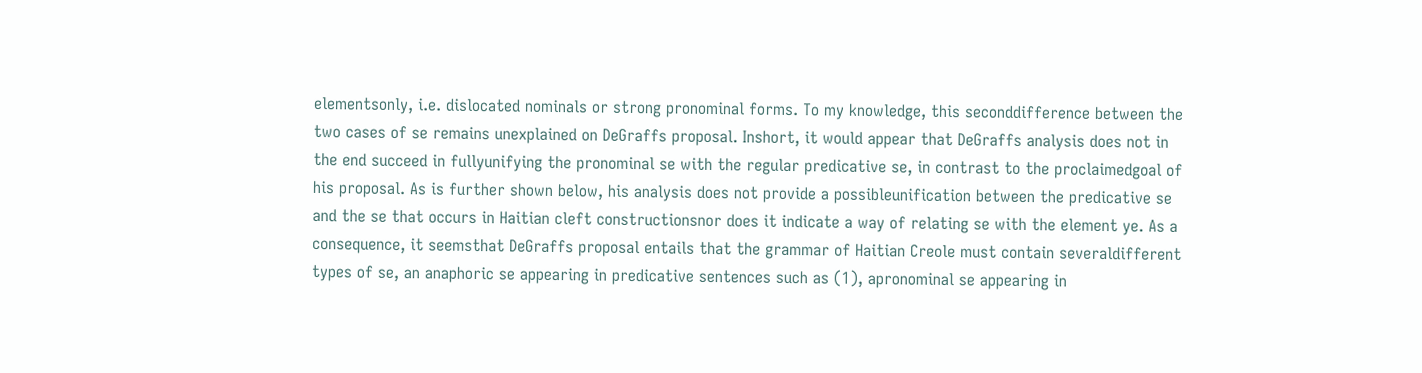elementsonly, i.e. dislocated nominals or strong pronominal forms. To my knowledge, this seconddifference between the two cases of se remains unexplained on DeGraffs proposal. Inshort, it would appear that DeGraffs analysis does not in the end succeed in fullyunifying the pronominal se with the regular predicative se, in contrast to the proclaimedgoal of his proposal. As is further shown below, his analysis does not provide a possibleunification between the predicative se and the se that occurs in Haitian cleft constructionsnor does it indicate a way of relating se with the element ye. As a consequence, it seemsthat DeGraffs proposal entails that the grammar of Haitian Creole must contain severaldifferent types of se, an anaphoric se appearing in predicative sentences such as (1), apronominal se appearing in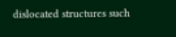dislocated structures such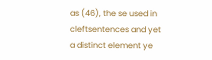as (46), the se used in cleftsentences and yet a distinct element ye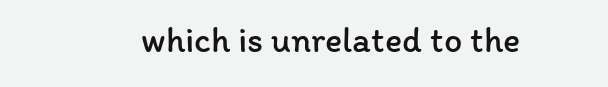which is unrelated to the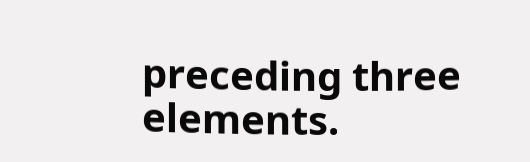preceding three elements.